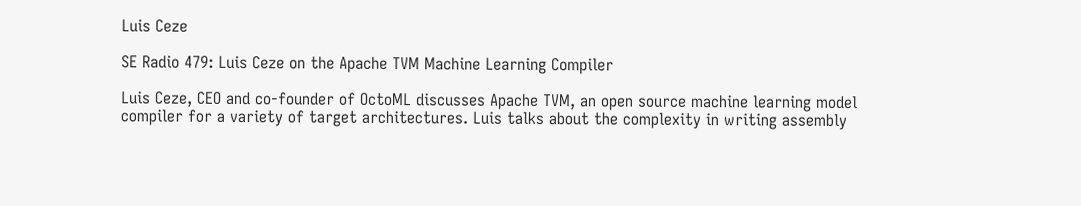Luis Ceze

SE Radio 479: Luis Ceze on the Apache TVM Machine Learning Compiler

Luis Ceze, CEO and co-founder of OctoML discusses Apache TVM, an open source machine learning model compiler for a variety of target architectures. Luis talks about the complexity in writing assembly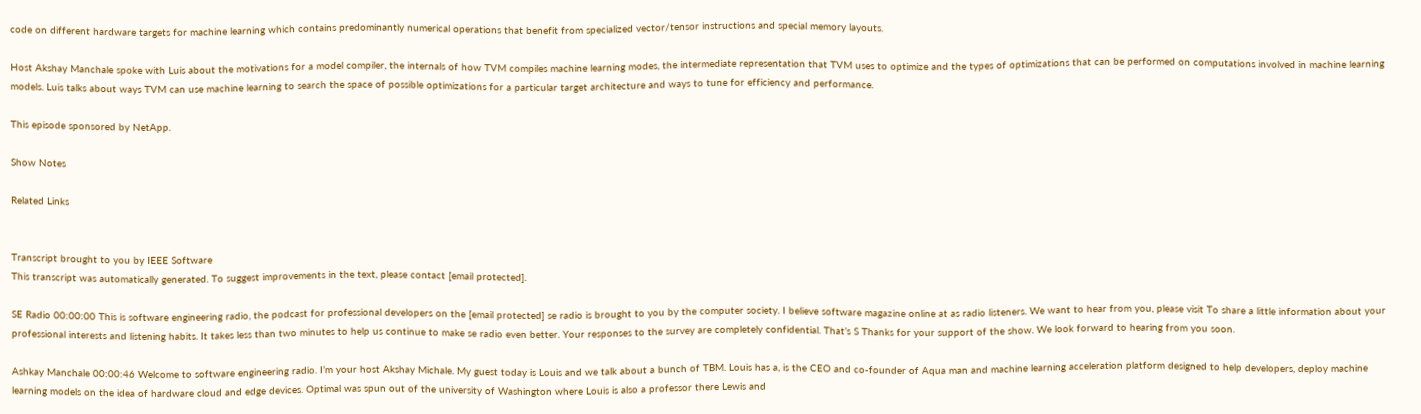code on different hardware targets for machine learning which contains predominantly numerical operations that benefit from specialized vector/tensor instructions and special memory layouts.

Host Akshay Manchale spoke with Luis about the motivations for a model compiler, the internals of how TVM compiles machine learning modes, the intermediate representation that TVM uses to optimize and the types of optimizations that can be performed on computations involved in machine learning models. Luis talks about ways TVM can use machine learning to search the space of possible optimizations for a particular target architecture and ways to tune for efficiency and performance.

This episode sponsored by NetApp.

Show Notes

Related Links


Transcript brought to you by IEEE Software
This transcript was automatically generated. To suggest improvements in the text, please contact [email protected].

SE Radio 00:00:00 This is software engineering radio, the podcast for professional developers on the [email protected] se radio is brought to you by the computer society. I believe software magazine online at as radio listeners. We want to hear from you, please visit To share a little information about your professional interests and listening habits. It takes less than two minutes to help us continue to make se radio even better. Your responses to the survey are completely confidential. That’s S Thanks for your support of the show. We look forward to hearing from you soon.

Ashkay Manchale 00:00:46 Welcome to software engineering radio. I’m your host Akshay Michale. My guest today is Louis and we talk about a bunch of TBM. Louis has a, is the CEO and co-founder of Aqua man and machine learning acceleration platform designed to help developers, deploy machine learning models on the idea of hardware cloud and edge devices. Optimal was spun out of the university of Washington where Louis is also a professor there Lewis and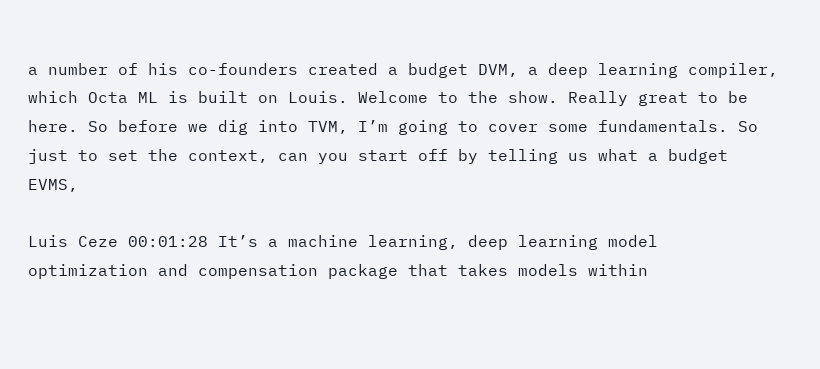a number of his co-founders created a budget DVM, a deep learning compiler, which Octa ML is built on Louis. Welcome to the show. Really great to be here. So before we dig into TVM, I’m going to cover some fundamentals. So just to set the context, can you start off by telling us what a budget EVMS,

Luis Ceze 00:01:28 It’s a machine learning, deep learning model optimization and compensation package that takes models within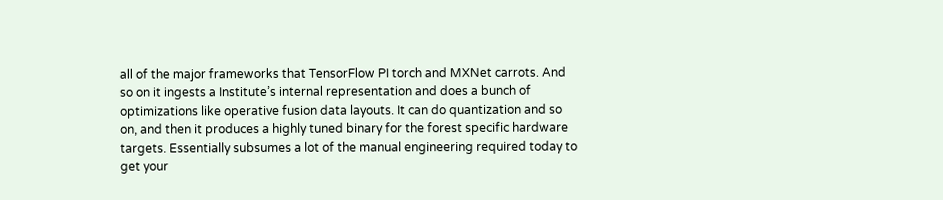all of the major frameworks that TensorFlow PI torch and MXNet carrots. And so on it ingests a Institute’s internal representation and does a bunch of optimizations like operative fusion data layouts. It can do quantization and so on, and then it produces a highly tuned binary for the forest specific hardware targets. Essentially subsumes a lot of the manual engineering required today to get your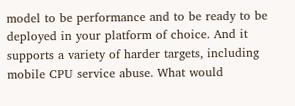model to be performance and to be ready to be deployed in your platform of choice. And it supports a variety of harder targets, including mobile CPU service abuse. What would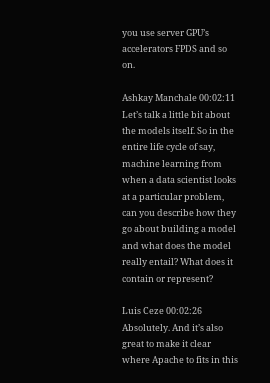you use server GPU’s accelerators FPDS and so on.

Ashkay Manchale 00:02:11 Let’s talk a little bit about the models itself. So in the entire life cycle of say, machine learning from when a data scientist looks at a particular problem, can you describe how they go about building a model and what does the model really entail? What does it contain or represent?

Luis Ceze 00:02:26 Absolutely. And it’s also great to make it clear where Apache to fits in this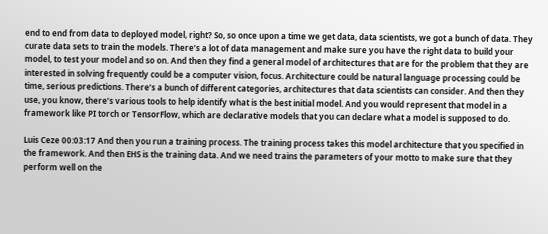end to end from data to deployed model, right? So, so once upon a time we get data, data scientists, we got a bunch of data. They curate data sets to train the models. There’s a lot of data management and make sure you have the right data to build your model, to test your model and so on. And then they find a general model of architectures that are for the problem that they are interested in solving frequently could be a computer vision, focus. Architecture could be natural language processing could be time, serious predictions. There’s a bunch of different categories, architectures that data scientists can consider. And then they use, you know, there’s various tools to help identify what is the best initial model. And you would represent that model in a framework like PI torch or TensorFlow, which are declarative models that you can declare what a model is supposed to do.

Luis Ceze 00:03:17 And then you run a training process. The training process takes this model architecture that you specified in the framework. And then EHS is the training data. And we need trains the parameters of your motto to make sure that they perform well on the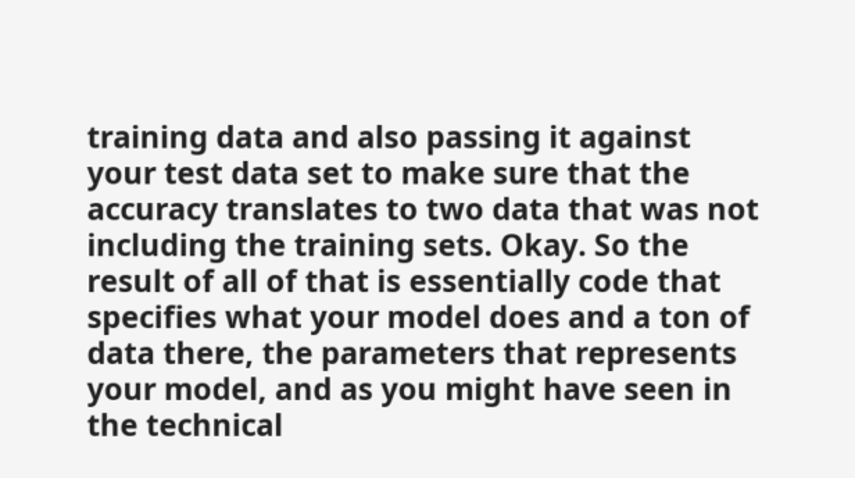training data and also passing it against your test data set to make sure that the accuracy translates to two data that was not including the training sets. Okay. So the result of all of that is essentially code that specifies what your model does and a ton of data there, the parameters that represents your model, and as you might have seen in the technical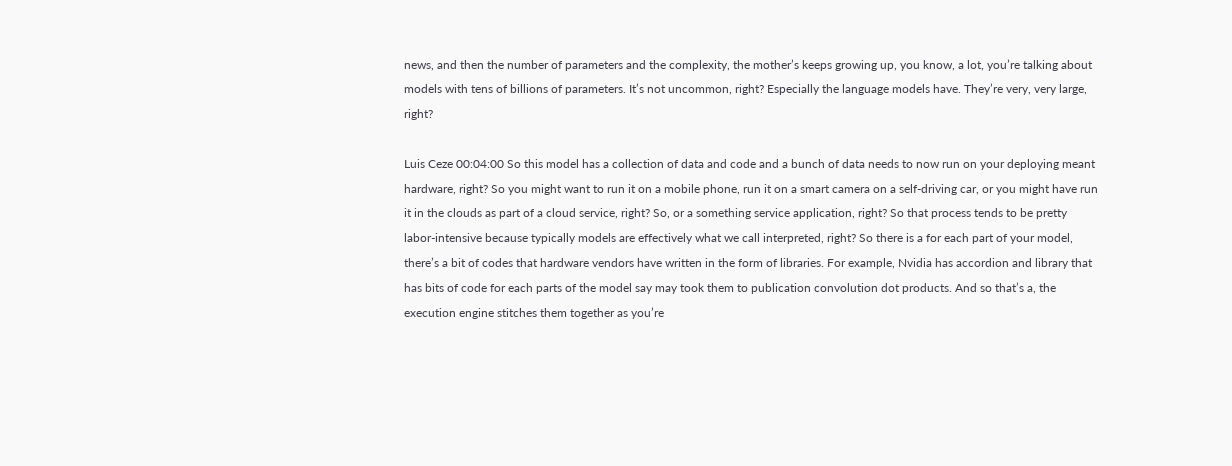news, and then the number of parameters and the complexity, the mother’s keeps growing up, you know, a lot, you’re talking about models with tens of billions of parameters. It’s not uncommon, right? Especially the language models have. They’re very, very large, right?

Luis Ceze 00:04:00 So this model has a collection of data and code and a bunch of data needs to now run on your deploying meant hardware, right? So you might want to run it on a mobile phone, run it on a smart camera on a self-driving car, or you might have run it in the clouds as part of a cloud service, right? So, or a something service application, right? So that process tends to be pretty labor-intensive because typically models are effectively what we call interpreted, right? So there is a for each part of your model, there’s a bit of codes that hardware vendors have written in the form of libraries. For example, Nvidia has accordion and library that has bits of code for each parts of the model say may took them to publication convolution dot products. And so that’s a, the execution engine stitches them together as you’re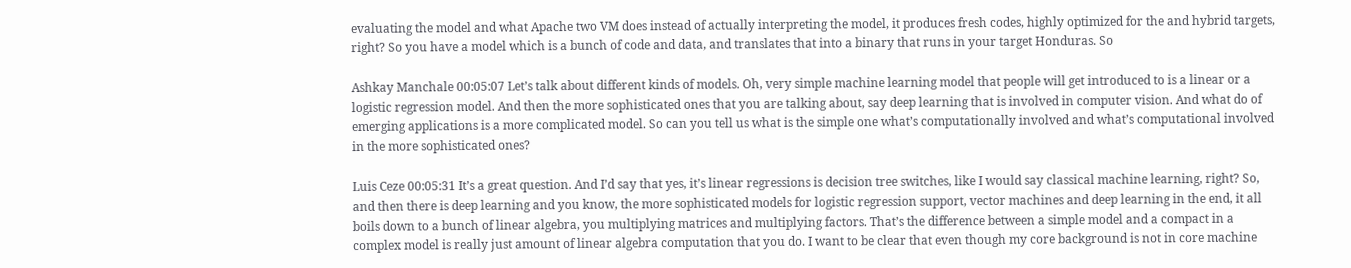evaluating the model and what Apache two VM does instead of actually interpreting the model, it produces fresh codes, highly optimized for the and hybrid targets, right? So you have a model which is a bunch of code and data, and translates that into a binary that runs in your target Honduras. So

Ashkay Manchale 00:05:07 Let’s talk about different kinds of models. Oh, very simple machine learning model that people will get introduced to is a linear or a logistic regression model. And then the more sophisticated ones that you are talking about, say deep learning that is involved in computer vision. And what do of emerging applications is a more complicated model. So can you tell us what is the simple one what’s computationally involved and what’s computational involved in the more sophisticated ones?

Luis Ceze 00:05:31 It’s a great question. And I’d say that yes, it’s linear regressions is decision tree switches, like I would say classical machine learning, right? So, and then there is deep learning and you know, the more sophisticated models for logistic regression support, vector machines and deep learning in the end, it all boils down to a bunch of linear algebra, you multiplying matrices and multiplying factors. That’s the difference between a simple model and a compact in a complex model is really just amount of linear algebra computation that you do. I want to be clear that even though my core background is not in core machine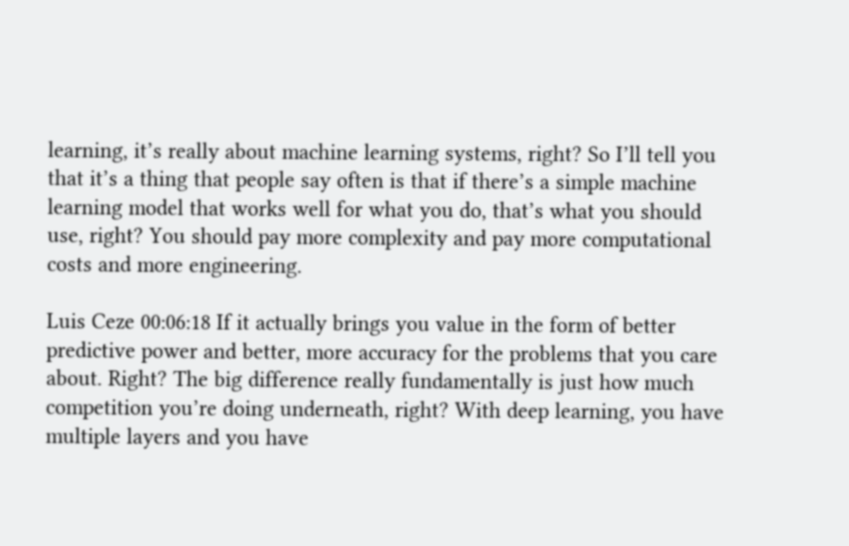learning, it’s really about machine learning systems, right? So I’ll tell you that it’s a thing that people say often is that if there’s a simple machine learning model that works well for what you do, that’s what you should use, right? You should pay more complexity and pay more computational costs and more engineering.

Luis Ceze 00:06:18 If it actually brings you value in the form of better predictive power and better, more accuracy for the problems that you care about. Right? The big difference really fundamentally is just how much competition you’re doing underneath, right? With deep learning, you have multiple layers and you have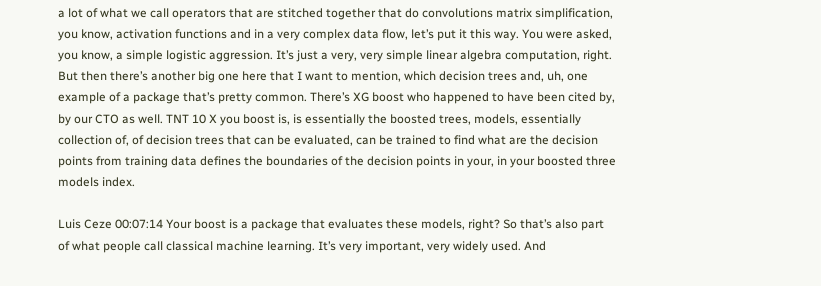a lot of what we call operators that are stitched together that do convolutions matrix simplification, you know, activation functions and in a very complex data flow, let’s put it this way. You were asked, you know, a simple logistic aggression. It’s just a very, very simple linear algebra computation, right. But then there’s another big one here that I want to mention, which decision trees and, uh, one example of a package that’s pretty common. There’s XG boost who happened to have been cited by, by our CTO as well. TNT 10 X you boost is, is essentially the boosted trees, models, essentially collection of, of decision trees that can be evaluated, can be trained to find what are the decision points from training data defines the boundaries of the decision points in your, in your boosted three models index.

Luis Ceze 00:07:14 Your boost is a package that evaluates these models, right? So that’s also part of what people call classical machine learning. It’s very important, very widely used. And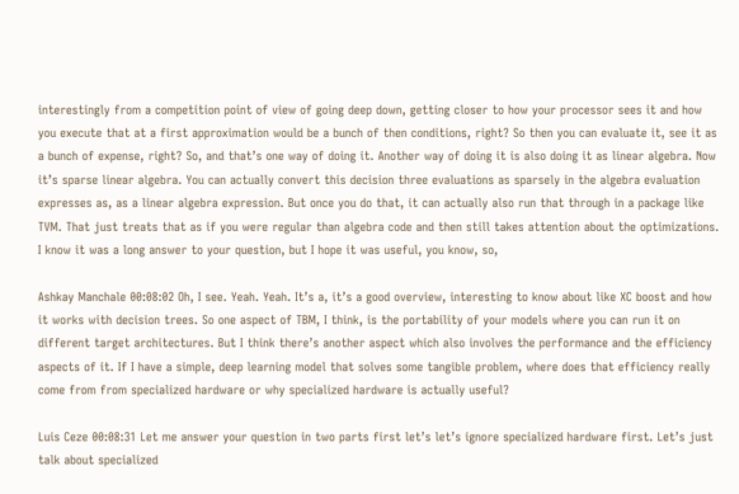interestingly from a competition point of view of going deep down, getting closer to how your processor sees it and how you execute that at a first approximation would be a bunch of then conditions, right? So then you can evaluate it, see it as a bunch of expense, right? So, and that’s one way of doing it. Another way of doing it is also doing it as linear algebra. Now it’s sparse linear algebra. You can actually convert this decision three evaluations as sparsely in the algebra evaluation expresses as, as a linear algebra expression. But once you do that, it can actually also run that through in a package like TVM. That just treats that as if you were regular than algebra code and then still takes attention about the optimizations. I know it was a long answer to your question, but I hope it was useful, you know, so,

Ashkay Manchale 00:08:02 Oh, I see. Yeah. Yeah. It’s a, it’s a good overview, interesting to know about like XC boost and how it works with decision trees. So one aspect of TBM, I think, is the portability of your models where you can run it on different target architectures. But I think there’s another aspect which also involves the performance and the efficiency aspects of it. If I have a simple, deep learning model that solves some tangible problem, where does that efficiency really come from from specialized hardware or why specialized hardware is actually useful?

Luis Ceze 00:08:31 Let me answer your question in two parts first let’s let’s ignore specialized hardware first. Let’s just talk about specialized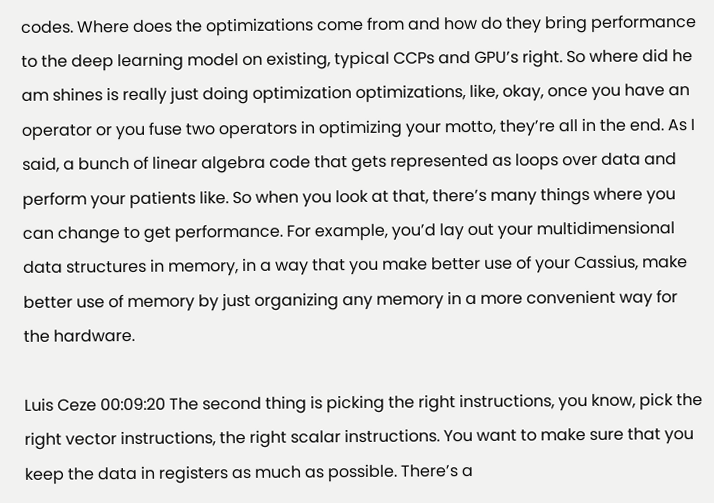codes. Where does the optimizations come from and how do they bring performance to the deep learning model on existing, typical CCPs and GPU’s right. So where did he am shines is really just doing optimization optimizations, like, okay, once you have an operator or you fuse two operators in optimizing your motto, they’re all in the end. As I said, a bunch of linear algebra code that gets represented as loops over data and perform your patients like. So when you look at that, there’s many things where you can change to get performance. For example, you’d lay out your multidimensional data structures in memory, in a way that you make better use of your Cassius, make better use of memory by just organizing any memory in a more convenient way for the hardware.

Luis Ceze 00:09:20 The second thing is picking the right instructions, you know, pick the right vector instructions, the right scalar instructions. You want to make sure that you keep the data in registers as much as possible. There’s a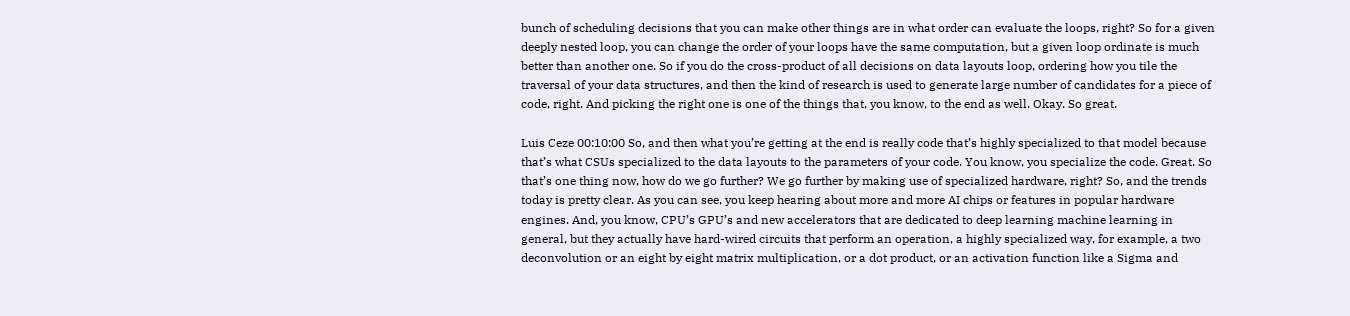bunch of scheduling decisions that you can make other things are in what order can evaluate the loops, right? So for a given deeply nested loop, you can change the order of your loops have the same computation, but a given loop ordinate is much better than another one. So if you do the cross-product of all decisions on data layouts loop, ordering how you tile the traversal of your data structures, and then the kind of research is used to generate large number of candidates for a piece of code, right. And picking the right one is one of the things that, you know, to the end as well. Okay. So great.

Luis Ceze 00:10:00 So, and then what you’re getting at the end is really code that’s highly specialized to that model because that’s what CSUs specialized to the data layouts to the parameters of your code. You know, you specialize the code. Great. So that’s one thing now, how do we go further? We go further by making use of specialized hardware, right? So, and the trends today is pretty clear. As you can see, you keep hearing about more and more AI chips or features in popular hardware engines. And, you know, CPU’s GPU’s and new accelerators that are dedicated to deep learning machine learning in general, but they actually have hard-wired circuits that perform an operation, a highly specialized way, for example, a two deconvolution or an eight by eight matrix multiplication, or a dot product, or an activation function like a Sigma and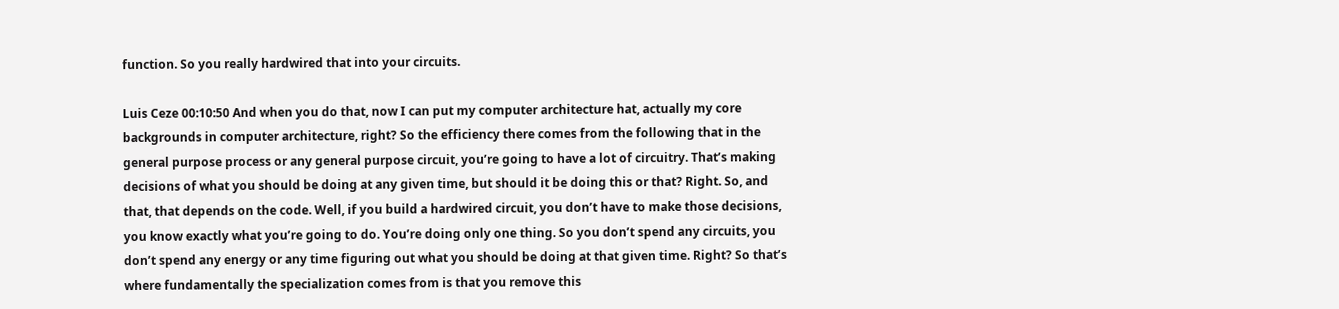function. So you really hardwired that into your circuits.

Luis Ceze 00:10:50 And when you do that, now I can put my computer architecture hat, actually my core backgrounds in computer architecture, right? So the efficiency there comes from the following that in the general purpose process or any general purpose circuit, you’re going to have a lot of circuitry. That’s making decisions of what you should be doing at any given time, but should it be doing this or that? Right. So, and that, that depends on the code. Well, if you build a hardwired circuit, you don’t have to make those decisions, you know exactly what you’re going to do. You’re doing only one thing. So you don’t spend any circuits, you don’t spend any energy or any time figuring out what you should be doing at that given time. Right? So that’s where fundamentally the specialization comes from is that you remove this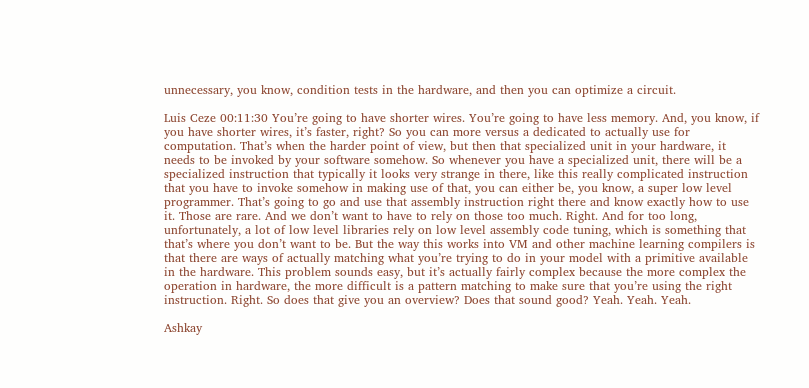unnecessary, you know, condition tests in the hardware, and then you can optimize a circuit.

Luis Ceze 00:11:30 You’re going to have shorter wires. You’re going to have less memory. And, you know, if you have shorter wires, it’s faster, right? So you can more versus a dedicated to actually use for computation. That’s when the harder point of view, but then that specialized unit in your hardware, it needs to be invoked by your software somehow. So whenever you have a specialized unit, there will be a specialized instruction that typically it looks very strange in there, like this really complicated instruction that you have to invoke somehow in making use of that, you can either be, you know, a super low level programmer. That’s going to go and use that assembly instruction right there and know exactly how to use it. Those are rare. And we don’t want to have to rely on those too much. Right. And for too long, unfortunately, a lot of low level libraries rely on low level assembly code tuning, which is something that that’s where you don’t want to be. But the way this works into VM and other machine learning compilers is that there are ways of actually matching what you’re trying to do in your model with a primitive available in the hardware. This problem sounds easy, but it’s actually fairly complex because the more complex the operation in hardware, the more difficult is a pattern matching to make sure that you’re using the right instruction. Right. So does that give you an overview? Does that sound good? Yeah. Yeah. Yeah.

Ashkay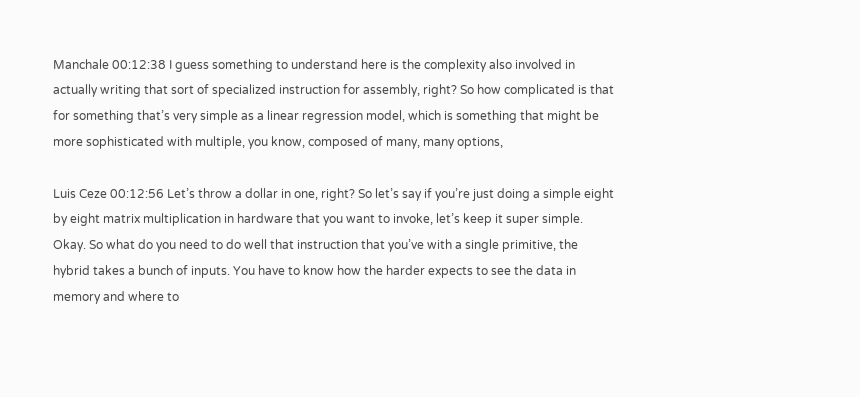Manchale 00:12:38 I guess something to understand here is the complexity also involved in actually writing that sort of specialized instruction for assembly, right? So how complicated is that for something that’s very simple as a linear regression model, which is something that might be more sophisticated with multiple, you know, composed of many, many options,

Luis Ceze 00:12:56 Let’s throw a dollar in one, right? So let’s say if you’re just doing a simple eight by eight matrix multiplication in hardware that you want to invoke, let’s keep it super simple. Okay. So what do you need to do well that instruction that you’ve with a single primitive, the hybrid takes a bunch of inputs. You have to know how the harder expects to see the data in memory and where to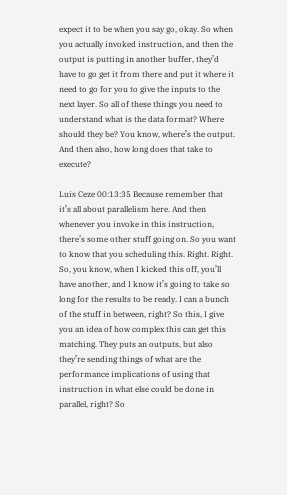expect it to be when you say go, okay. So when you actually invoked instruction, and then the output is putting in another buffer, they’d have to go get it from there and put it where it need to go for you to give the inputs to the next layer. So all of these things you need to understand what is the data format? Where should they be? You know, where’s the output. And then also, how long does that take to execute?

Luis Ceze 00:13:35 Because remember that it’s all about parallelism here. And then whenever you invoke in this instruction, there’s some other stuff going on. So you want to know that you scheduling this. Right. Right. So, you know, when I kicked this off, you’ll have another, and I know it’s going to take so long for the results to be ready. I can a bunch of the stuff in between, right? So this, I give you an idea of how complex this can get this matching. They puts an outputs, but also they’re sending things of what are the performance implications of using that instruction in what else could be done in parallel, right? So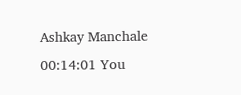Ashkay Manchale 00:14:01 You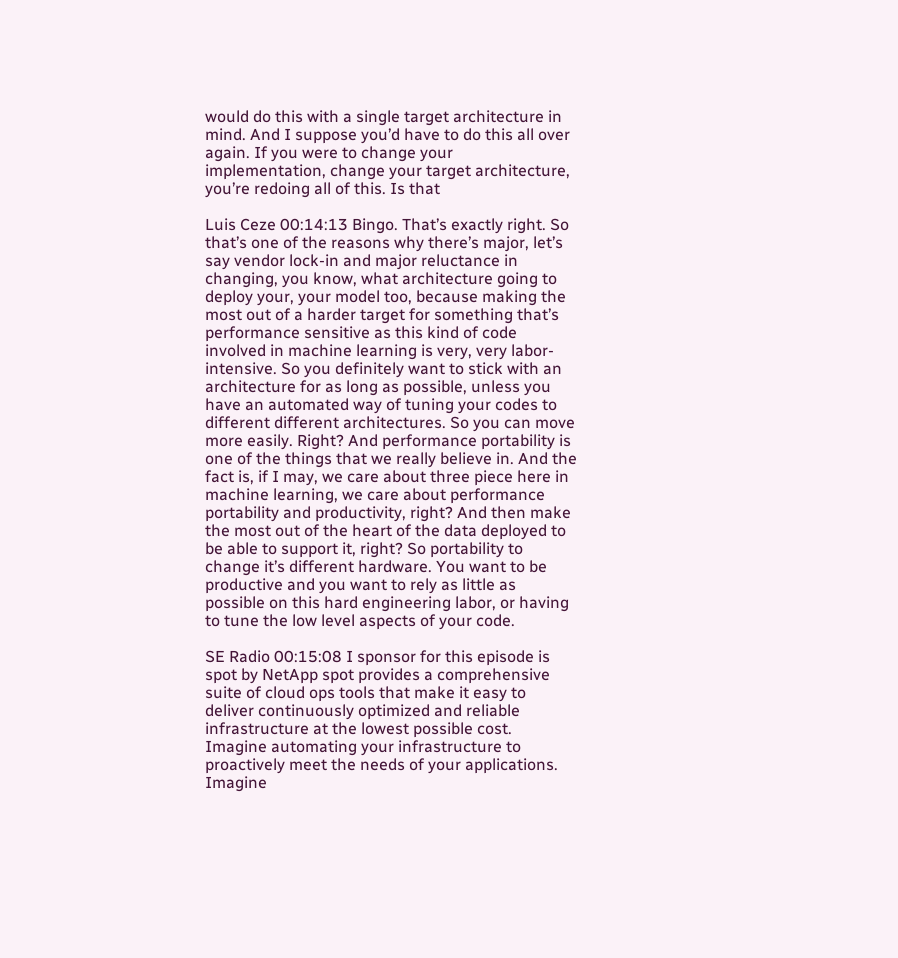would do this with a single target architecture in mind. And I suppose you’d have to do this all over again. If you were to change your implementation, change your target architecture, you’re redoing all of this. Is that

Luis Ceze 00:14:13 Bingo. That’s exactly right. So that’s one of the reasons why there’s major, let’s say vendor lock-in and major reluctance in changing, you know, what architecture going to deploy your, your model too, because making the most out of a harder target for something that’s performance sensitive as this kind of code involved in machine learning is very, very labor-intensive. So you definitely want to stick with an architecture for as long as possible, unless you have an automated way of tuning your codes to different different architectures. So you can move more easily. Right? And performance portability is one of the things that we really believe in. And the fact is, if I may, we care about three piece here in machine learning, we care about performance portability and productivity, right? And then make the most out of the heart of the data deployed to be able to support it, right? So portability to change it’s different hardware. You want to be productive and you want to rely as little as possible on this hard engineering labor, or having to tune the low level aspects of your code.

SE Radio 00:15:08 I sponsor for this episode is spot by NetApp spot provides a comprehensive suite of cloud ops tools that make it easy to deliver continuously optimized and reliable infrastructure at the lowest possible cost. Imagine automating your infrastructure to proactively meet the needs of your applications. Imagine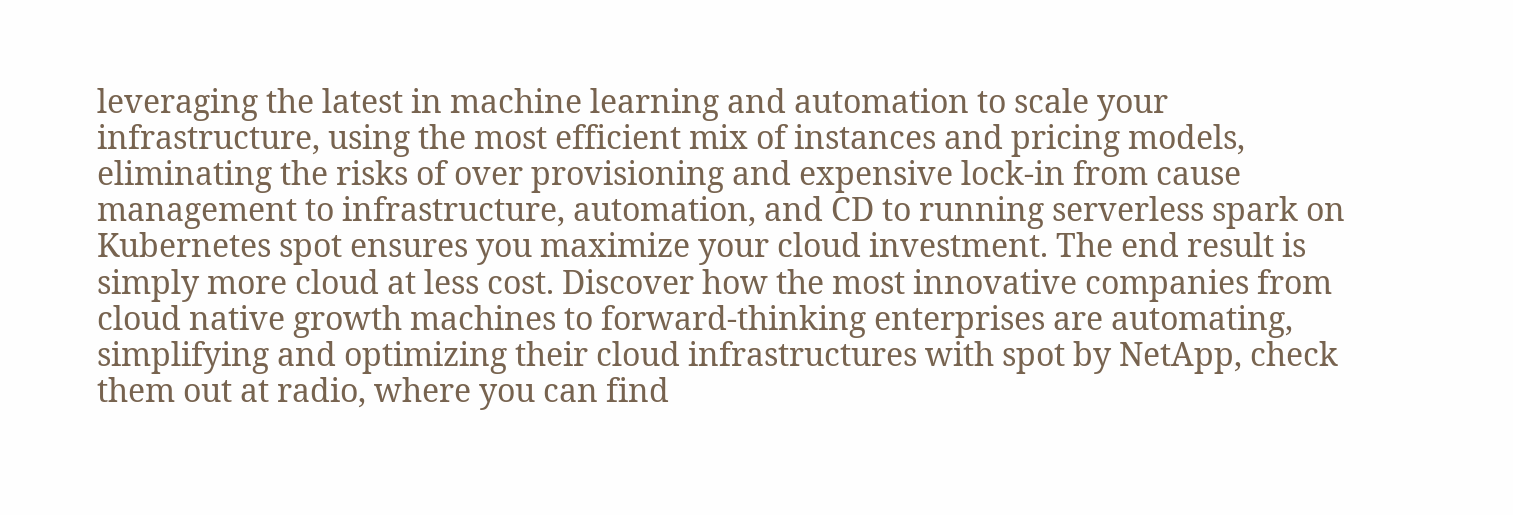leveraging the latest in machine learning and automation to scale your infrastructure, using the most efficient mix of instances and pricing models, eliminating the risks of over provisioning and expensive lock-in from cause management to infrastructure, automation, and CD to running serverless spark on Kubernetes spot ensures you maximize your cloud investment. The end result is simply more cloud at less cost. Discover how the most innovative companies from cloud native growth machines to forward-thinking enterprises are automating, simplifying and optimizing their cloud infrastructures with spot by NetApp, check them out at radio, where you can find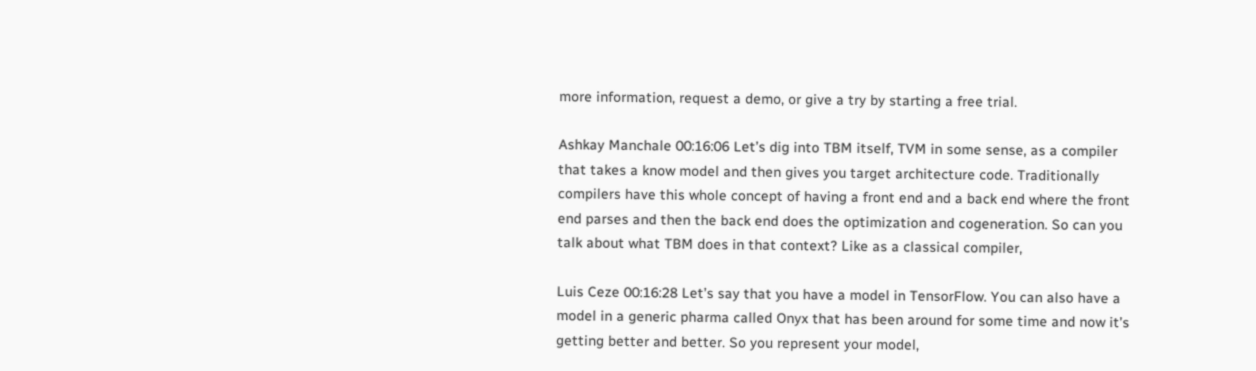more information, request a demo, or give a try by starting a free trial.

Ashkay Manchale 00:16:06 Let’s dig into TBM itself, TVM in some sense, as a compiler that takes a know model and then gives you target architecture code. Traditionally compilers have this whole concept of having a front end and a back end where the front end parses and then the back end does the optimization and cogeneration. So can you talk about what TBM does in that context? Like as a classical compiler,

Luis Ceze 00:16:28 Let’s say that you have a model in TensorFlow. You can also have a model in a generic pharma called Onyx that has been around for some time and now it’s getting better and better. So you represent your model,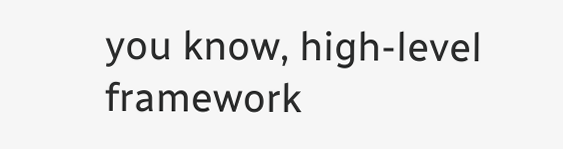you know, high-level framework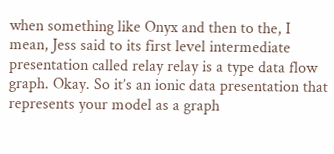when something like Onyx and then to the, I mean, Jess said to its first level intermediate presentation called relay relay is a type data flow graph. Okay. So it’s an ionic data presentation that represents your model as a graph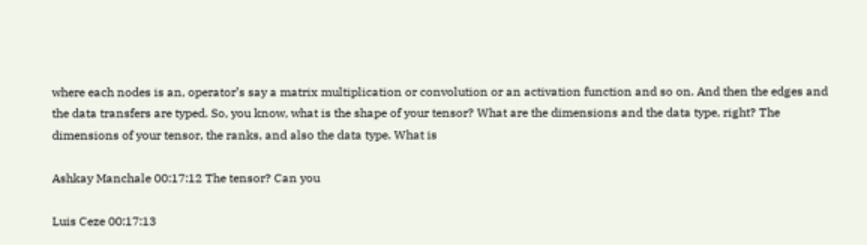where each nodes is an, operator’s say a matrix multiplication or convolution or an activation function and so on. And then the edges and the data transfers are typed. So, you know, what is the shape of your tensor? What are the dimensions and the data type, right? The dimensions of your tensor, the ranks, and also the data type. What is

Ashkay Manchale 00:17:12 The tensor? Can you

Luis Ceze 00:17:13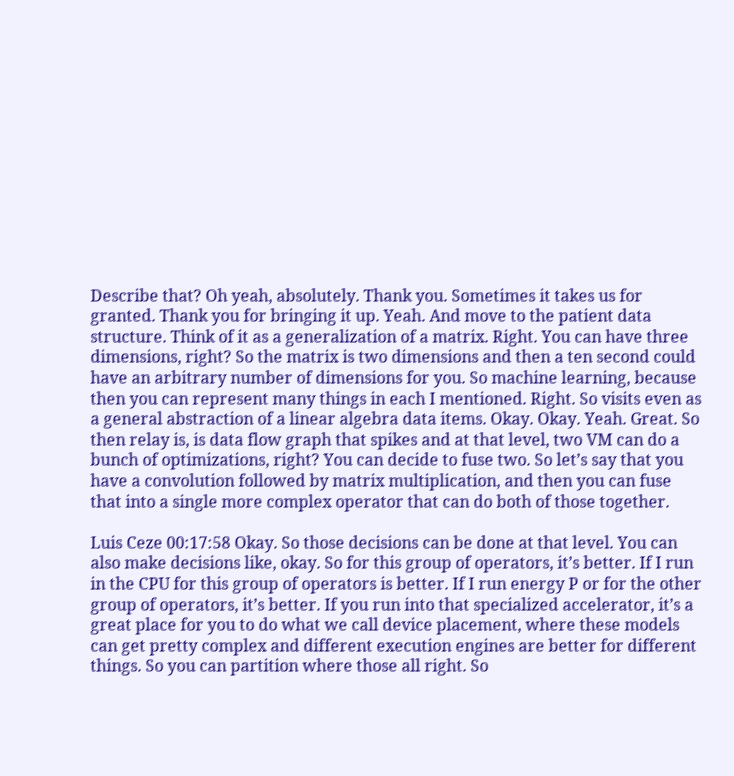Describe that? Oh yeah, absolutely. Thank you. Sometimes it takes us for granted. Thank you for bringing it up. Yeah. And move to the patient data structure. Think of it as a generalization of a matrix. Right. You can have three dimensions, right? So the matrix is two dimensions and then a ten second could have an arbitrary number of dimensions for you. So machine learning, because then you can represent many things in each I mentioned. Right. So visits even as a general abstraction of a linear algebra data items. Okay. Okay. Yeah. Great. So then relay is, is data flow graph that spikes and at that level, two VM can do a bunch of optimizations, right? You can decide to fuse two. So let’s say that you have a convolution followed by matrix multiplication, and then you can fuse that into a single more complex operator that can do both of those together.

Luis Ceze 00:17:58 Okay. So those decisions can be done at that level. You can also make decisions like, okay. So for this group of operators, it’s better. If I run in the CPU for this group of operators is better. If I run energy P or for the other group of operators, it’s better. If you run into that specialized accelerator, it’s a great place for you to do what we call device placement, where these models can get pretty complex and different execution engines are better for different things. So you can partition where those all right. So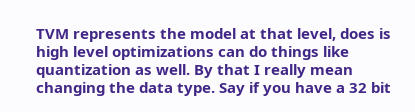TVM represents the model at that level, does is high level optimizations can do things like quantization as well. By that I really mean changing the data type. Say if you have a 32 bit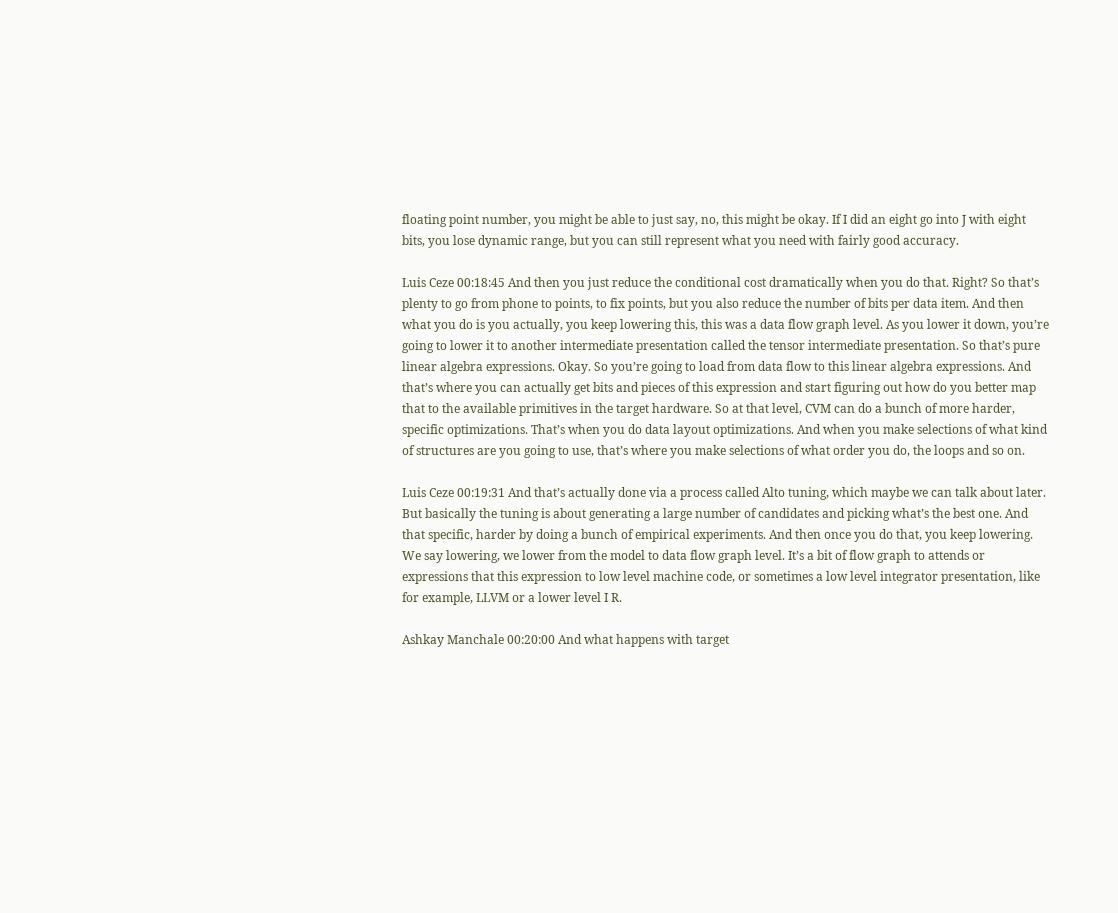floating point number, you might be able to just say, no, this might be okay. If I did an eight go into J with eight bits, you lose dynamic range, but you can still represent what you need with fairly good accuracy.

Luis Ceze 00:18:45 And then you just reduce the conditional cost dramatically when you do that. Right? So that’s plenty to go from phone to points, to fix points, but you also reduce the number of bits per data item. And then what you do is you actually, you keep lowering this, this was a data flow graph level. As you lower it down, you’re going to lower it to another intermediate presentation called the tensor intermediate presentation. So that’s pure linear algebra expressions. Okay. So you’re going to load from data flow to this linear algebra expressions. And that’s where you can actually get bits and pieces of this expression and start figuring out how do you better map that to the available primitives in the target hardware. So at that level, CVM can do a bunch of more harder, specific optimizations. That’s when you do data layout optimizations. And when you make selections of what kind of structures are you going to use, that’s where you make selections of what order you do, the loops and so on.

Luis Ceze 00:19:31 And that’s actually done via a process called Alto tuning, which maybe we can talk about later. But basically the tuning is about generating a large number of candidates and picking what’s the best one. And that specific, harder by doing a bunch of empirical experiments. And then once you do that, you keep lowering. We say lowering, we lower from the model to data flow graph level. It’s a bit of flow graph to attends or expressions that this expression to low level machine code, or sometimes a low level integrator presentation, like for example, LLVM or a lower level I R.

Ashkay Manchale 00:20:00 And what happens with target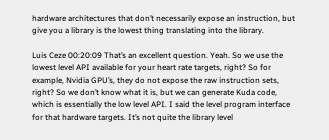hardware architectures that don’t necessarily expose an instruction, but give you a library is the lowest thing translating into the library.

Luis Ceze 00:20:09 That’s an excellent question. Yeah. So we use the lowest level API available for your heart rate targets, right? So for example, Nvidia GPU’s, they do not expose the raw instruction sets, right? So we don’t know what it is, but we can generate Kuda code, which is essentially the low level API. I said the level program interface for that hardware targets. It’s not quite the library level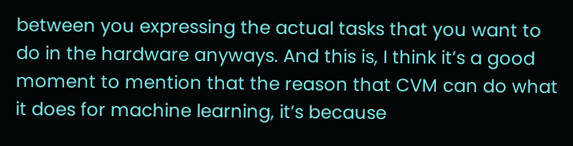between you expressing the actual tasks that you want to do in the hardware anyways. And this is, I think it’s a good moment to mention that the reason that CVM can do what it does for machine learning, it’s because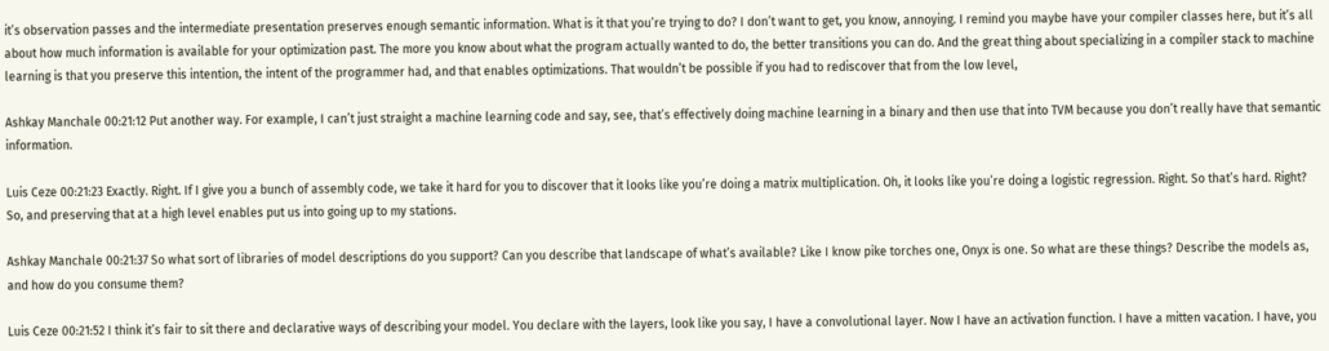it’s observation passes and the intermediate presentation preserves enough semantic information. What is it that you’re trying to do? I don’t want to get, you know, annoying. I remind you maybe have your compiler classes here, but it’s all about how much information is available for your optimization past. The more you know about what the program actually wanted to do, the better transitions you can do. And the great thing about specializing in a compiler stack to machine learning is that you preserve this intention, the intent of the programmer had, and that enables optimizations. That wouldn’t be possible if you had to rediscover that from the low level,

Ashkay Manchale 00:21:12 Put another way. For example, I can’t just straight a machine learning code and say, see, that’s effectively doing machine learning in a binary and then use that into TVM because you don’t really have that semantic information.

Luis Ceze 00:21:23 Exactly. Right. If I give you a bunch of assembly code, we take it hard for you to discover that it looks like you’re doing a matrix multiplication. Oh, it looks like you’re doing a logistic regression. Right. So that’s hard. Right? So, and preserving that at a high level enables put us into going up to my stations.

Ashkay Manchale 00:21:37 So what sort of libraries of model descriptions do you support? Can you describe that landscape of what’s available? Like I know pike torches one, Onyx is one. So what are these things? Describe the models as, and how do you consume them?

Luis Ceze 00:21:52 I think it’s fair to sit there and declarative ways of describing your model. You declare with the layers, look like you say, I have a convolutional layer. Now I have an activation function. I have a mitten vacation. I have, you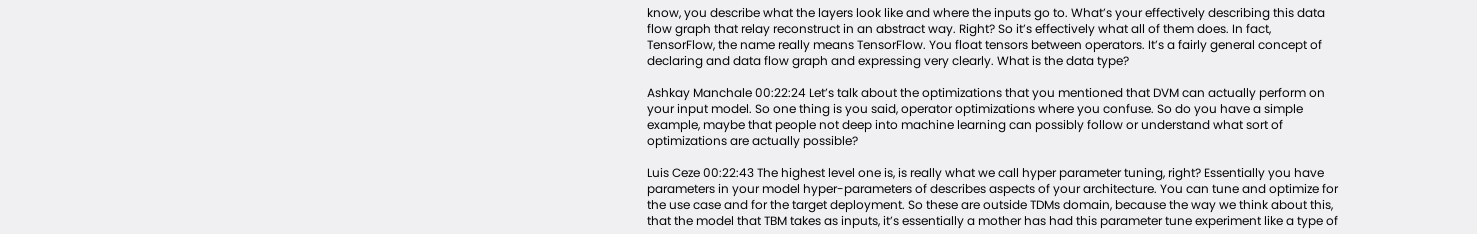know, you describe what the layers look like and where the inputs go to. What’s your effectively describing this data flow graph that relay reconstruct in an abstract way. Right? So it’s effectively what all of them does. In fact, TensorFlow, the name really means TensorFlow. You float tensors between operators. It’s a fairly general concept of declaring and data flow graph and expressing very clearly. What is the data type?

Ashkay Manchale 00:22:24 Let’s talk about the optimizations that you mentioned that DVM can actually perform on your input model. So one thing is you said, operator optimizations where you confuse. So do you have a simple example, maybe that people not deep into machine learning can possibly follow or understand what sort of optimizations are actually possible?

Luis Ceze 00:22:43 The highest level one is, is really what we call hyper parameter tuning, right? Essentially you have parameters in your model hyper-parameters of describes aspects of your architecture. You can tune and optimize for the use case and for the target deployment. So these are outside TDMs domain, because the way we think about this, that the model that TBM takes as inputs, it’s essentially a mother has had this parameter tune experiment like a type of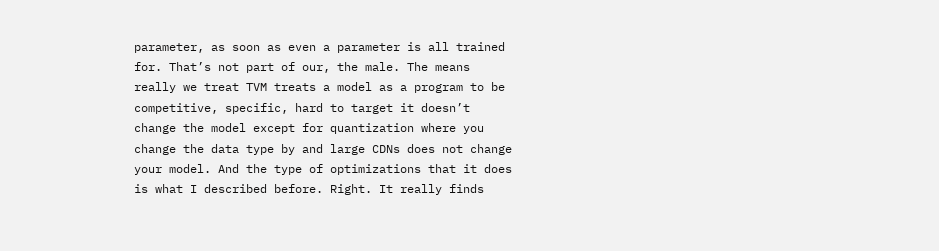parameter, as soon as even a parameter is all trained for. That’s not part of our, the male. The means really we treat TVM treats a model as a program to be competitive, specific, hard to target it doesn’t change the model except for quantization where you change the data type by and large CDNs does not change your model. And the type of optimizations that it does is what I described before. Right. It really finds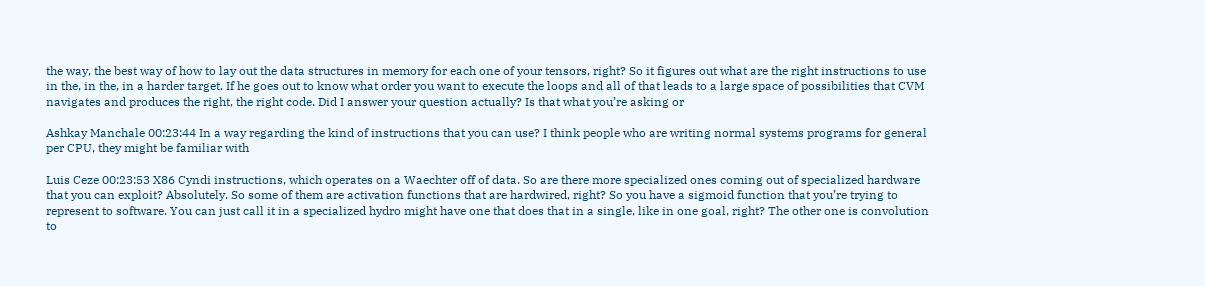the way, the best way of how to lay out the data structures in memory for each one of your tensors, right? So it figures out what are the right instructions to use in the, in the, in a harder target. If he goes out to know what order you want to execute the loops and all of that leads to a large space of possibilities that CVM navigates and produces the right, the right code. Did I answer your question actually? Is that what you’re asking or

Ashkay Manchale 00:23:44 In a way regarding the kind of instructions that you can use? I think people who are writing normal systems programs for general per CPU, they might be familiar with

Luis Ceze 00:23:53 X86 Cyndi instructions, which operates on a Waechter off of data. So are there more specialized ones coming out of specialized hardware that you can exploit? Absolutely. So some of them are activation functions that are hardwired, right? So you have a sigmoid function that you’re trying to represent to software. You can just call it in a specialized hydro might have one that does that in a single, like in one goal, right? The other one is convolution to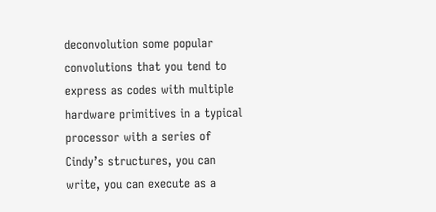deconvolution some popular convolutions that you tend to express as codes with multiple hardware primitives in a typical processor with a series of Cindy’s structures, you can write, you can execute as a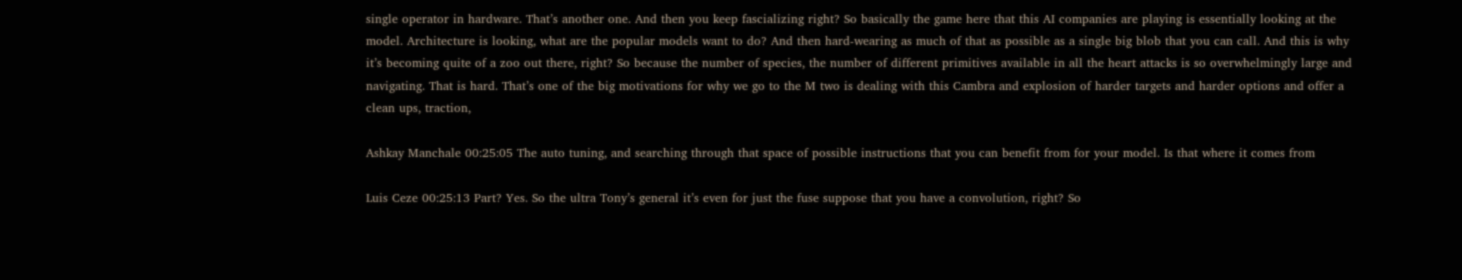single operator in hardware. That’s another one. And then you keep fascializing right? So basically the game here that this AI companies are playing is essentially looking at the model. Architecture is looking, what are the popular models want to do? And then hard-wearing as much of that as possible as a single big blob that you can call. And this is why it’s becoming quite of a zoo out there, right? So because the number of species, the number of different primitives available in all the heart attacks is so overwhelmingly large and navigating. That is hard. That’s one of the big motivations for why we go to the M two is dealing with this Cambra and explosion of harder targets and harder options and offer a clean ups, traction,

Ashkay Manchale 00:25:05 The auto tuning, and searching through that space of possible instructions that you can benefit from for your model. Is that where it comes from

Luis Ceze 00:25:13 Part? Yes. So the ultra Tony’s general it’s even for just the fuse suppose that you have a convolution, right? So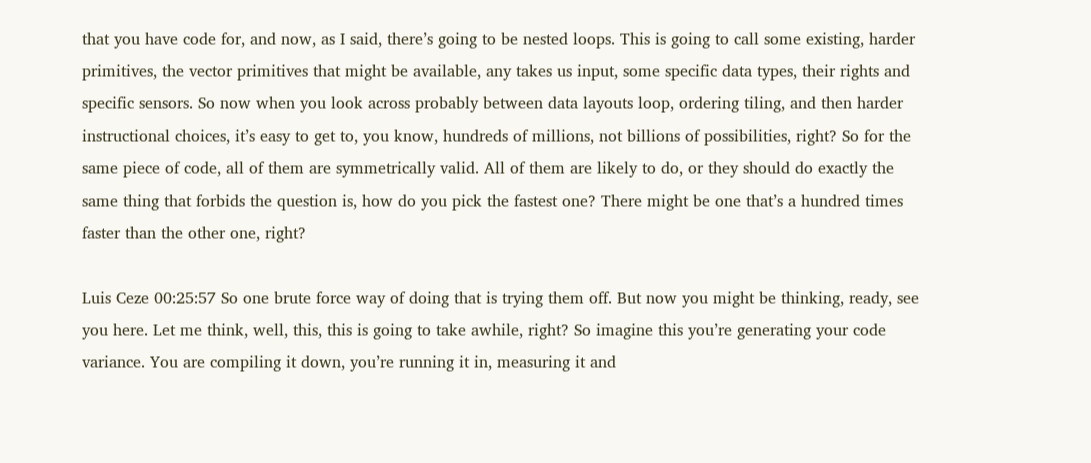that you have code for, and now, as I said, there’s going to be nested loops. This is going to call some existing, harder primitives, the vector primitives that might be available, any takes us input, some specific data types, their rights and specific sensors. So now when you look across probably between data layouts loop, ordering tiling, and then harder instructional choices, it’s easy to get to, you know, hundreds of millions, not billions of possibilities, right? So for the same piece of code, all of them are symmetrically valid. All of them are likely to do, or they should do exactly the same thing that forbids the question is, how do you pick the fastest one? There might be one that’s a hundred times faster than the other one, right?

Luis Ceze 00:25:57 So one brute force way of doing that is trying them off. But now you might be thinking, ready, see you here. Let me think, well, this, this is going to take awhile, right? So imagine this you’re generating your code variance. You are compiling it down, you’re running it in, measuring it and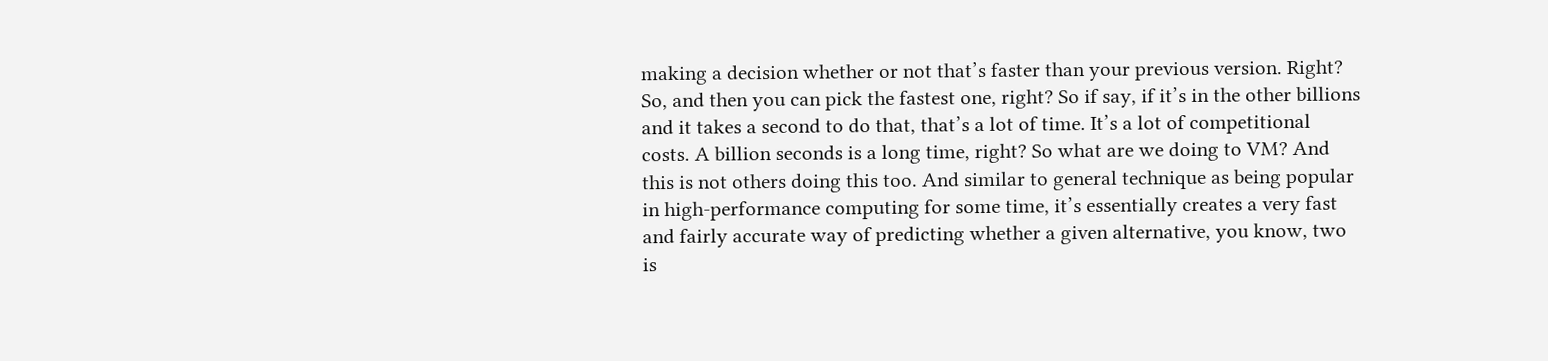making a decision whether or not that’s faster than your previous version. Right? So, and then you can pick the fastest one, right? So if say, if it’s in the other billions and it takes a second to do that, that’s a lot of time. It’s a lot of competitional costs. A billion seconds is a long time, right? So what are we doing to VM? And this is not others doing this too. And similar to general technique as being popular in high-performance computing for some time, it’s essentially creates a very fast and fairly accurate way of predicting whether a given alternative, you know, two is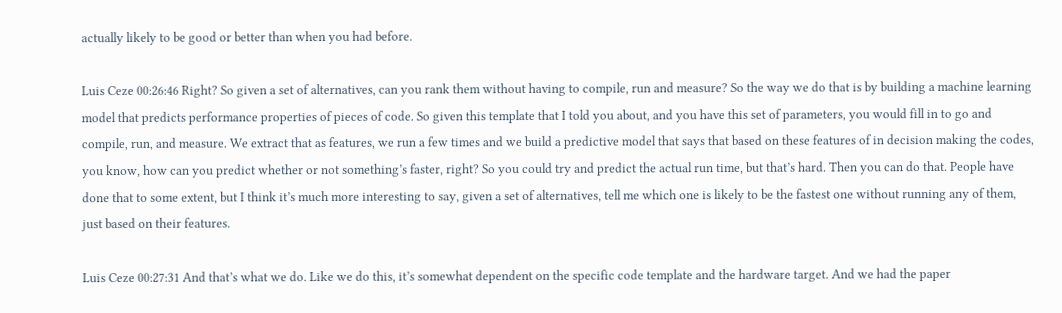actually likely to be good or better than when you had before.

Luis Ceze 00:26:46 Right? So given a set of alternatives, can you rank them without having to compile, run and measure? So the way we do that is by building a machine learning model that predicts performance properties of pieces of code. So given this template that I told you about, and you have this set of parameters, you would fill in to go and compile, run, and measure. We extract that as features, we run a few times and we build a predictive model that says that based on these features of in decision making the codes, you know, how can you predict whether or not something’s faster, right? So you could try and predict the actual run time, but that’s hard. Then you can do that. People have done that to some extent, but I think it’s much more interesting to say, given a set of alternatives, tell me which one is likely to be the fastest one without running any of them, just based on their features.

Luis Ceze 00:27:31 And that’s what we do. Like we do this, it’s somewhat dependent on the specific code template and the hardware target. And we had the paper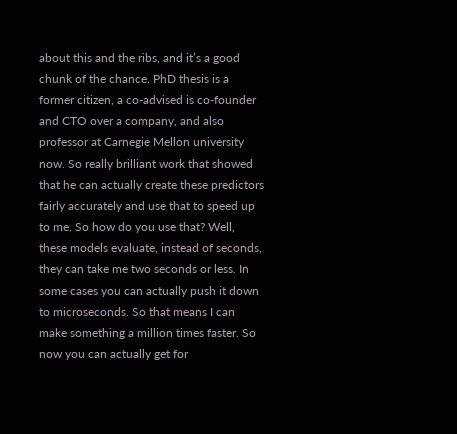about this and the ribs, and it’s a good chunk of the chance. PhD thesis is a former citizen, a co-advised is co-founder and CTO over a company, and also professor at Carnegie Mellon university now. So really brilliant work that showed that he can actually create these predictors fairly accurately and use that to speed up to me. So how do you use that? Well, these models evaluate, instead of seconds, they can take me two seconds or less. In some cases you can actually push it down to microseconds. So that means I can make something a million times faster. So now you can actually get for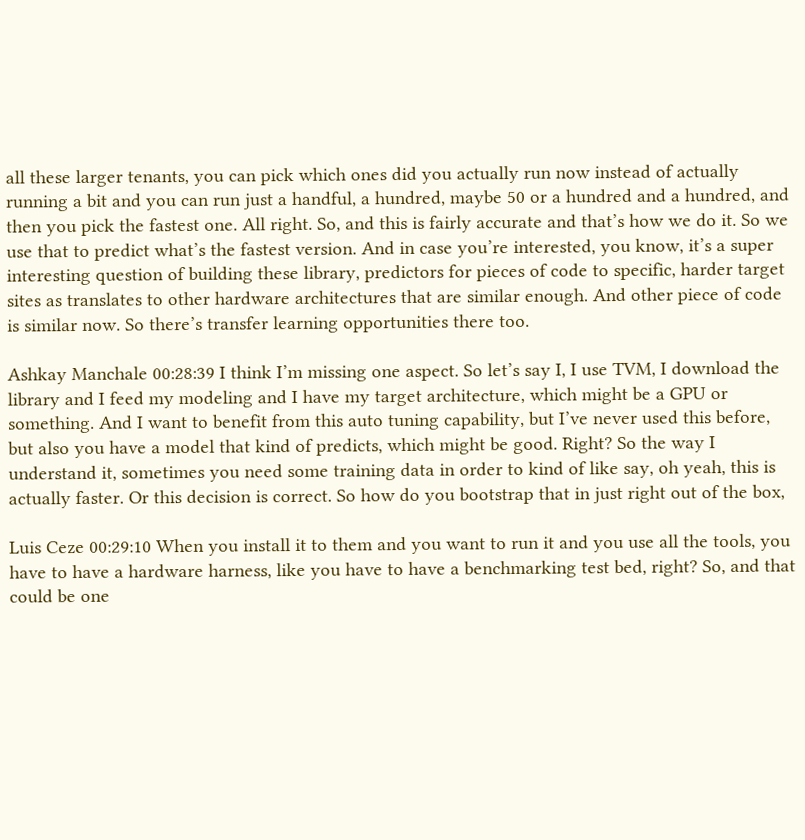all these larger tenants, you can pick which ones did you actually run now instead of actually running a bit and you can run just a handful, a hundred, maybe 50 or a hundred and a hundred, and then you pick the fastest one. All right. So, and this is fairly accurate and that’s how we do it. So we use that to predict what’s the fastest version. And in case you’re interested, you know, it’s a super interesting question of building these library, predictors for pieces of code to specific, harder target sites as translates to other hardware architectures that are similar enough. And other piece of code is similar now. So there’s transfer learning opportunities there too.

Ashkay Manchale 00:28:39 I think I’m missing one aspect. So let’s say I, I use TVM, I download the library and I feed my modeling and I have my target architecture, which might be a GPU or something. And I want to benefit from this auto tuning capability, but I’ve never used this before, but also you have a model that kind of predicts, which might be good. Right? So the way I understand it, sometimes you need some training data in order to kind of like say, oh yeah, this is actually faster. Or this decision is correct. So how do you bootstrap that in just right out of the box,

Luis Ceze 00:29:10 When you install it to them and you want to run it and you use all the tools, you have to have a hardware harness, like you have to have a benchmarking test bed, right? So, and that could be one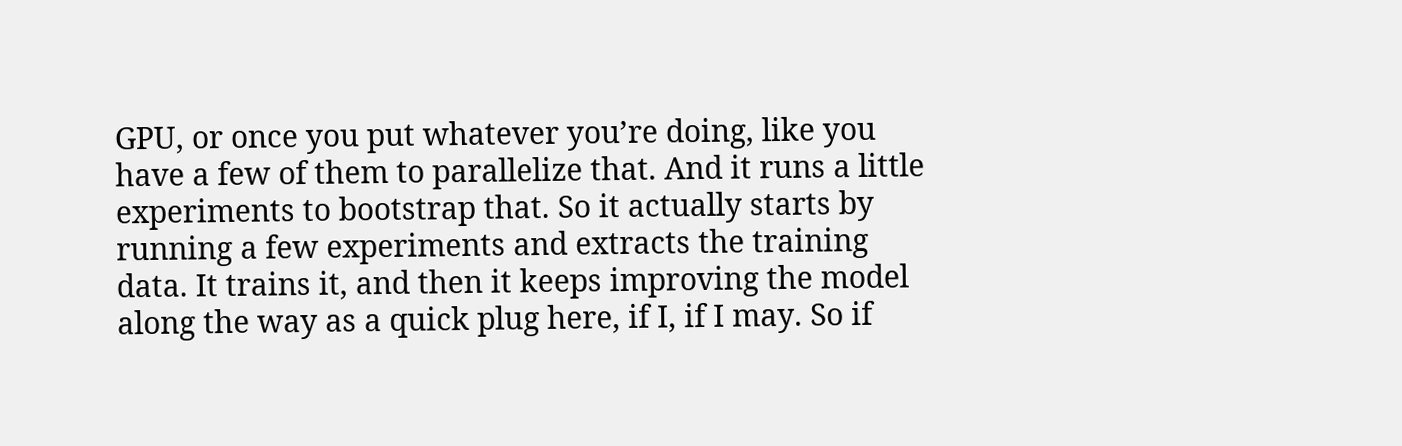GPU, or once you put whatever you’re doing, like you have a few of them to parallelize that. And it runs a little experiments to bootstrap that. So it actually starts by running a few experiments and extracts the training data. It trains it, and then it keeps improving the model along the way as a quick plug here, if I, if I may. So if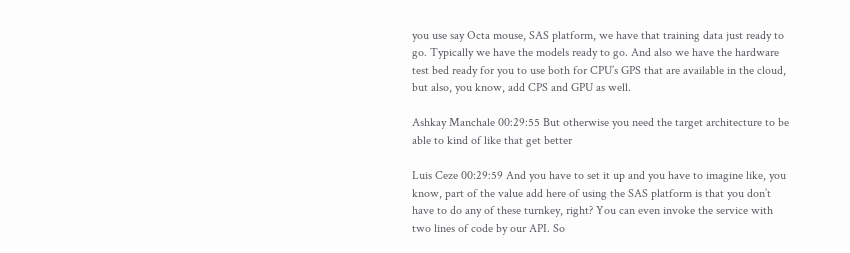you use say Octa mouse, SAS platform, we have that training data just ready to go. Typically we have the models ready to go. And also we have the hardware test bed ready for you to use both for CPU’s GPS that are available in the cloud, but also, you know, add CPS and GPU as well.

Ashkay Manchale 00:29:55 But otherwise you need the target architecture to be able to kind of like that get better

Luis Ceze 00:29:59 And you have to set it up and you have to imagine like, you know, part of the value add here of using the SAS platform is that you don’t have to do any of these turnkey, right? You can even invoke the service with two lines of code by our API. So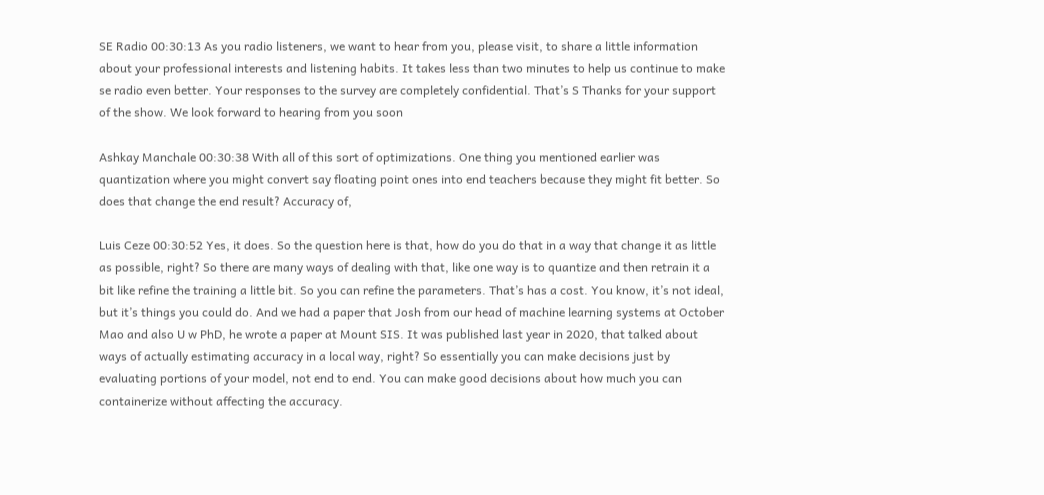SE Radio 00:30:13 As you radio listeners, we want to hear from you, please visit, to share a little information about your professional interests and listening habits. It takes less than two minutes to help us continue to make se radio even better. Your responses to the survey are completely confidential. That’s S Thanks for your support of the show. We look forward to hearing from you soon

Ashkay Manchale 00:30:38 With all of this sort of optimizations. One thing you mentioned earlier was quantization where you might convert say floating point ones into end teachers because they might fit better. So does that change the end result? Accuracy of,

Luis Ceze 00:30:52 Yes, it does. So the question here is that, how do you do that in a way that change it as little as possible, right? So there are many ways of dealing with that, like one way is to quantize and then retrain it a bit like refine the training a little bit. So you can refine the parameters. That’s has a cost. You know, it’s not ideal, but it’s things you could do. And we had a paper that Josh from our head of machine learning systems at October Mao and also U w PhD, he wrote a paper at Mount SIS. It was published last year in 2020, that talked about ways of actually estimating accuracy in a local way, right? So essentially you can make decisions just by evaluating portions of your model, not end to end. You can make good decisions about how much you can containerize without affecting the accuracy.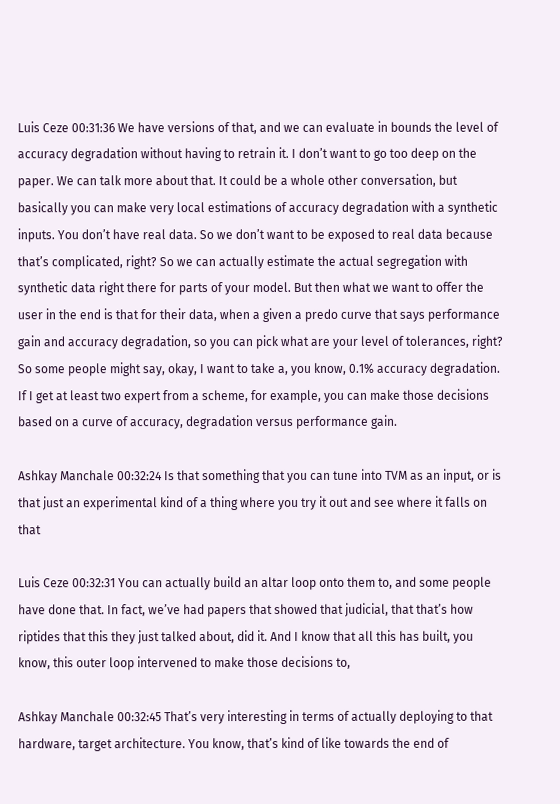Luis Ceze 00:31:36 We have versions of that, and we can evaluate in bounds the level of accuracy degradation without having to retrain it. I don’t want to go too deep on the paper. We can talk more about that. It could be a whole other conversation, but basically you can make very local estimations of accuracy degradation with a synthetic inputs. You don’t have real data. So we don’t want to be exposed to real data because that’s complicated, right? So we can actually estimate the actual segregation with synthetic data right there for parts of your model. But then what we want to offer the user in the end is that for their data, when a given a predo curve that says performance gain and accuracy degradation, so you can pick what are your level of tolerances, right? So some people might say, okay, I want to take a, you know, 0.1% accuracy degradation. If I get at least two expert from a scheme, for example, you can make those decisions based on a curve of accuracy, degradation versus performance gain.

Ashkay Manchale 00:32:24 Is that something that you can tune into TVM as an input, or is that just an experimental kind of a thing where you try it out and see where it falls on that

Luis Ceze 00:32:31 You can actually build an altar loop onto them to, and some people have done that. In fact, we’ve had papers that showed that judicial, that that’s how riptides that this they just talked about, did it. And I know that all this has built, you know, this outer loop intervened to make those decisions to,

Ashkay Manchale 00:32:45 That’s very interesting in terms of actually deploying to that hardware, target architecture. You know, that’s kind of like towards the end of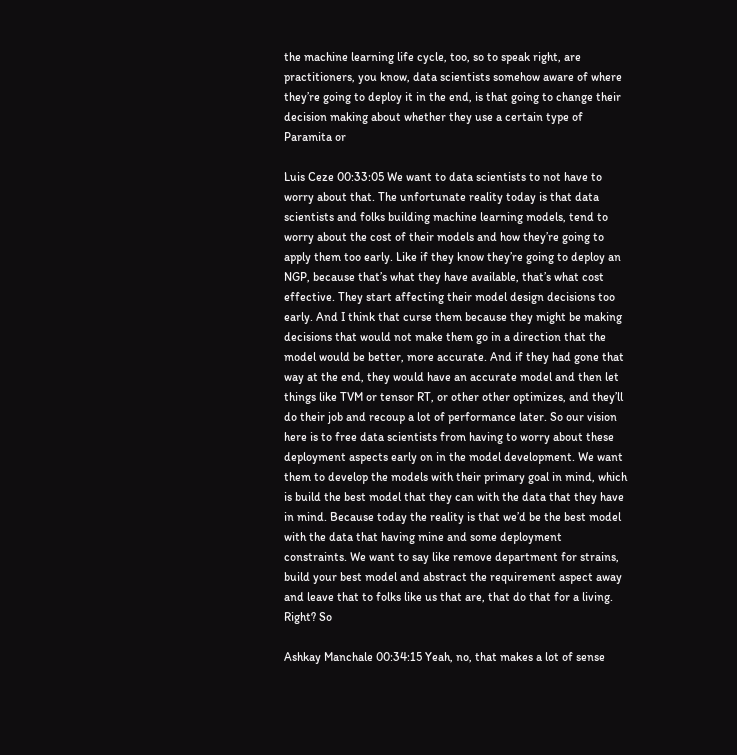the machine learning life cycle, too, so to speak right, are practitioners, you know, data scientists somehow aware of where they’re going to deploy it in the end, is that going to change their decision making about whether they use a certain type of Paramita or

Luis Ceze 00:33:05 We want to data scientists to not have to worry about that. The unfortunate reality today is that data scientists and folks building machine learning models, tend to worry about the cost of their models and how they’re going to apply them too early. Like if they know they’re going to deploy an NGP, because that’s what they have available, that’s what cost effective. They start affecting their model design decisions too early. And I think that curse them because they might be making decisions that would not make them go in a direction that the model would be better, more accurate. And if they had gone that way at the end, they would have an accurate model and then let things like TVM or tensor RT, or other other optimizes, and they’ll do their job and recoup a lot of performance later. So our vision here is to free data scientists from having to worry about these deployment aspects early on in the model development. We want them to develop the models with their primary goal in mind, which is build the best model that they can with the data that they have in mind. Because today the reality is that we’d be the best model with the data that having mine and some deployment constraints. We want to say like remove department for strains, build your best model and abstract the requirement aspect away and leave that to folks like us that are, that do that for a living. Right? So

Ashkay Manchale 00:34:15 Yeah, no, that makes a lot of sense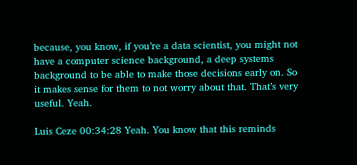because, you know, if you’re a data scientist, you might not have a computer science background, a deep systems background to be able to make those decisions early on. So it makes sense for them to not worry about that. That’s very useful. Yeah.

Luis Ceze 00:34:28 Yeah. You know that this reminds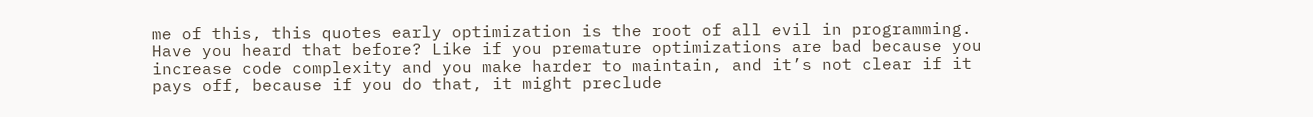me of this, this quotes early optimization is the root of all evil in programming. Have you heard that before? Like if you premature optimizations are bad because you increase code complexity and you make harder to maintain, and it’s not clear if it pays off, because if you do that, it might preclude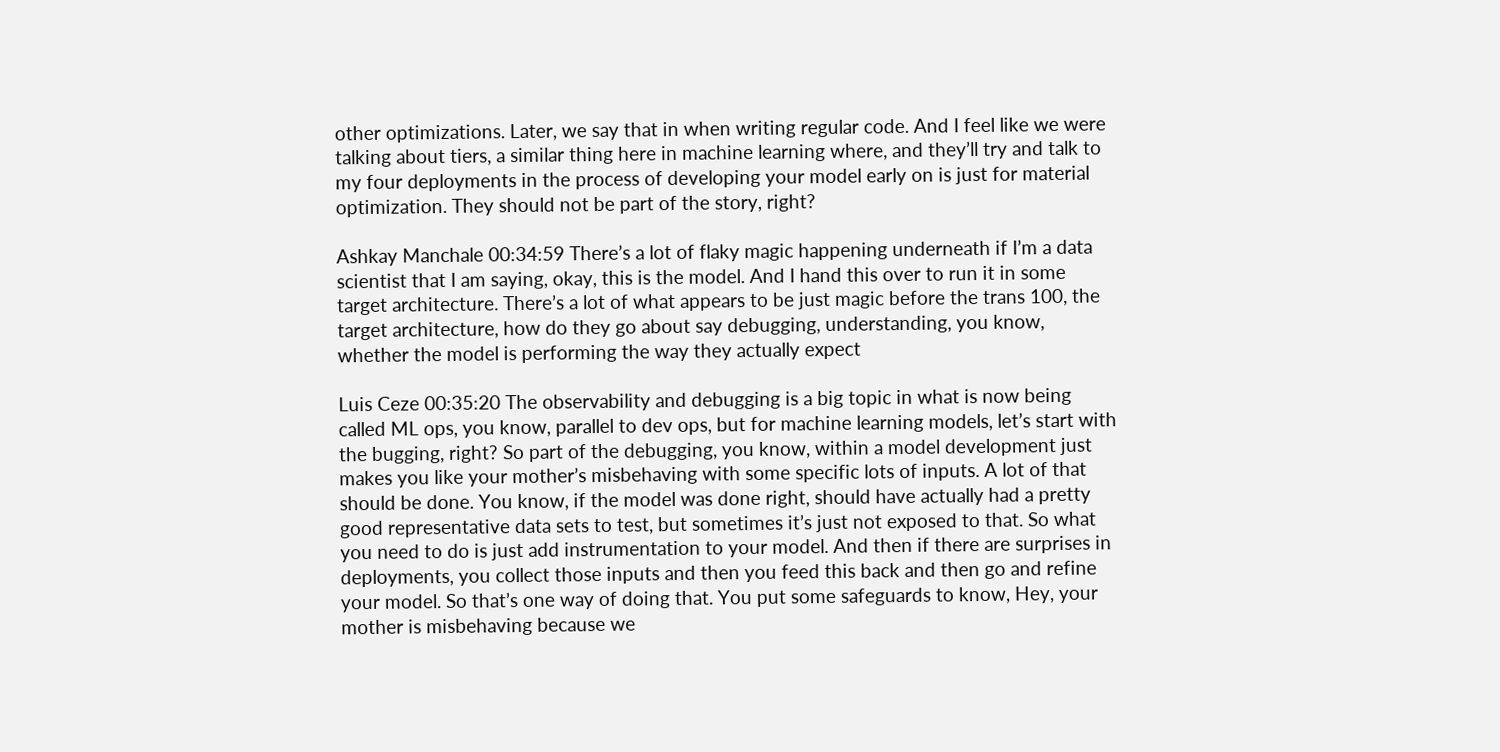other optimizations. Later, we say that in when writing regular code. And I feel like we were talking about tiers, a similar thing here in machine learning where, and they’ll try and talk to my four deployments in the process of developing your model early on is just for material optimization. They should not be part of the story, right?

Ashkay Manchale 00:34:59 There’s a lot of flaky magic happening underneath if I’m a data scientist that I am saying, okay, this is the model. And I hand this over to run it in some target architecture. There’s a lot of what appears to be just magic before the trans 100, the target architecture, how do they go about say debugging, understanding, you know, whether the model is performing the way they actually expect

Luis Ceze 00:35:20 The observability and debugging is a big topic in what is now being called ML ops, you know, parallel to dev ops, but for machine learning models, let’s start with the bugging, right? So part of the debugging, you know, within a model development just makes you like your mother’s misbehaving with some specific lots of inputs. A lot of that should be done. You know, if the model was done right, should have actually had a pretty good representative data sets to test, but sometimes it’s just not exposed to that. So what you need to do is just add instrumentation to your model. And then if there are surprises in deployments, you collect those inputs and then you feed this back and then go and refine your model. So that’s one way of doing that. You put some safeguards to know, Hey, your mother is misbehaving because we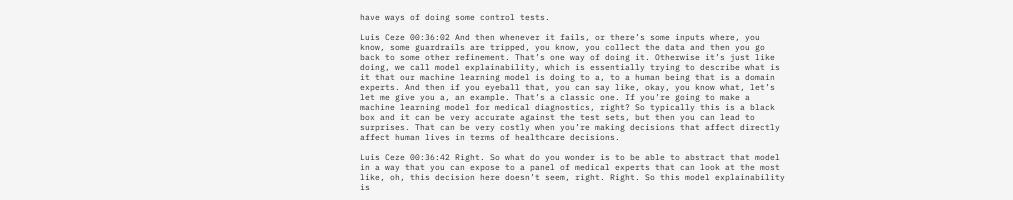have ways of doing some control tests.

Luis Ceze 00:36:02 And then whenever it fails, or there’s some inputs where, you know, some guardrails are tripped, you know, you collect the data and then you go back to some other refinement. That’s one way of doing it. Otherwise it’s just like doing, we call model explainability, which is essentially trying to describe what is it that our machine learning model is doing to a, to a human being that is a domain experts. And then if you eyeball that, you can say like, okay, you know what, let’s let me give you a, an example. That’s a classic one. If you’re going to make a machine learning model for medical diagnostics, right? So typically this is a black box and it can be very accurate against the test sets, but then you can lead to surprises. That can be very costly when you’re making decisions that affect directly affect human lives in terms of healthcare decisions.

Luis Ceze 00:36:42 Right. So what do you wonder is to be able to abstract that model in a way that you can expose to a panel of medical experts that can look at the most like, oh, this decision here doesn’t seem, right. Right. So this model explainability is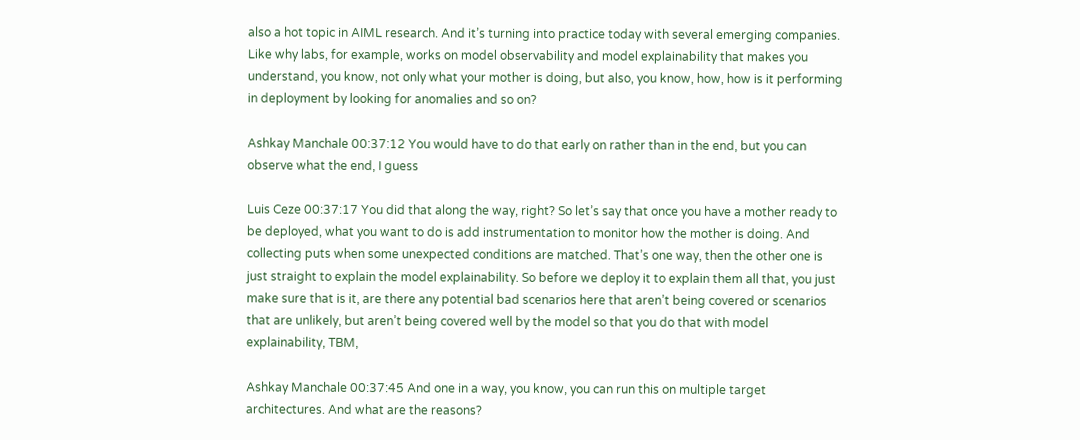also a hot topic in AIML research. And it’s turning into practice today with several emerging companies. Like why labs, for example, works on model observability and model explainability that makes you understand, you know, not only what your mother is doing, but also, you know, how, how is it performing in deployment by looking for anomalies and so on?

Ashkay Manchale 00:37:12 You would have to do that early on rather than in the end, but you can observe what the end, I guess

Luis Ceze 00:37:17 You did that along the way, right? So let’s say that once you have a mother ready to be deployed, what you want to do is add instrumentation to monitor how the mother is doing. And collecting puts when some unexpected conditions are matched. That’s one way, then the other one is just straight to explain the model explainability. So before we deploy it to explain them all that, you just make sure that is it, are there any potential bad scenarios here that aren’t being covered or scenarios that are unlikely, but aren’t being covered well by the model so that you do that with model explainability, TBM,

Ashkay Manchale 00:37:45 And one in a way, you know, you can run this on multiple target architectures. And what are the reasons?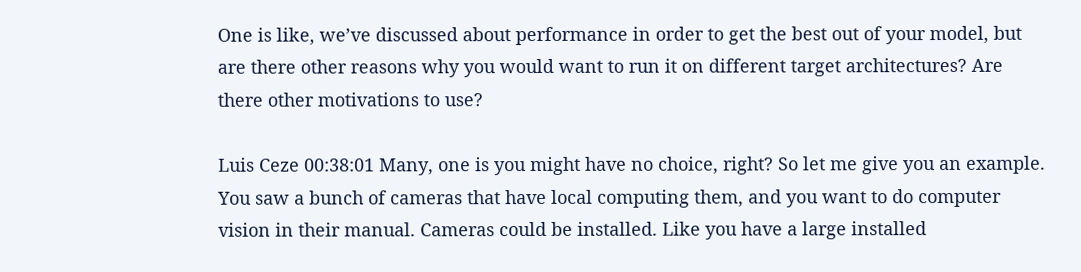One is like, we’ve discussed about performance in order to get the best out of your model, but are there other reasons why you would want to run it on different target architectures? Are there other motivations to use?

Luis Ceze 00:38:01 Many, one is you might have no choice, right? So let me give you an example. You saw a bunch of cameras that have local computing them, and you want to do computer vision in their manual. Cameras could be installed. Like you have a large installed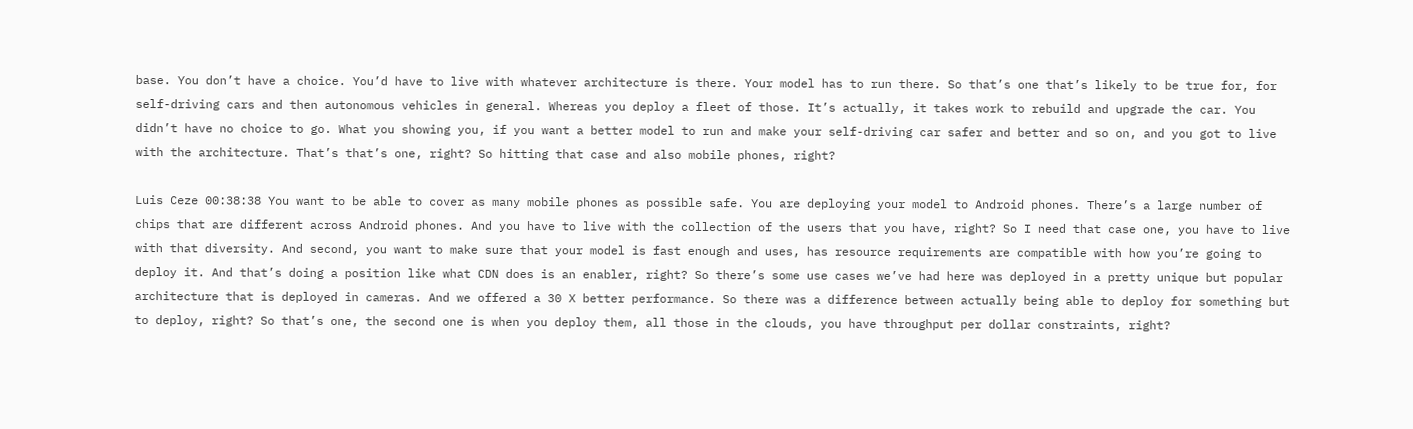base. You don’t have a choice. You’d have to live with whatever architecture is there. Your model has to run there. So that’s one that’s likely to be true for, for self-driving cars and then autonomous vehicles in general. Whereas you deploy a fleet of those. It’s actually, it takes work to rebuild and upgrade the car. You didn’t have no choice to go. What you showing you, if you want a better model to run and make your self-driving car safer and better and so on, and you got to live with the architecture. That’s that’s one, right? So hitting that case and also mobile phones, right?

Luis Ceze 00:38:38 You want to be able to cover as many mobile phones as possible safe. You are deploying your model to Android phones. There’s a large number of chips that are different across Android phones. And you have to live with the collection of the users that you have, right? So I need that case one, you have to live with that diversity. And second, you want to make sure that your model is fast enough and uses, has resource requirements are compatible with how you’re going to deploy it. And that’s doing a position like what CDN does is an enabler, right? So there’s some use cases we’ve had here was deployed in a pretty unique but popular architecture that is deployed in cameras. And we offered a 30 X better performance. So there was a difference between actually being able to deploy for something but to deploy, right? So that’s one, the second one is when you deploy them, all those in the clouds, you have throughput per dollar constraints, right?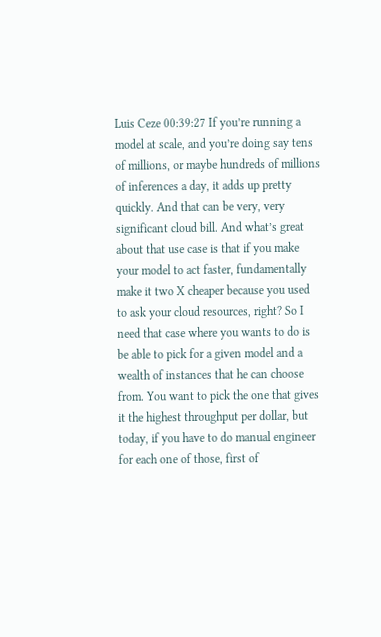Luis Ceze 00:39:27 If you’re running a model at scale, and you’re doing say tens of millions, or maybe hundreds of millions of inferences a day, it adds up pretty quickly. And that can be very, very significant cloud bill. And what’s great about that use case is that if you make your model to act faster, fundamentally make it two X cheaper because you used to ask your cloud resources, right? So I need that case where you wants to do is be able to pick for a given model and a wealth of instances that he can choose from. You want to pick the one that gives it the highest throughput per dollar, but today, if you have to do manual engineer for each one of those, first of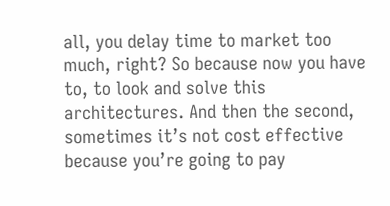all, you delay time to market too much, right? So because now you have to, to look and solve this architectures. And then the second, sometimes it’s not cost effective because you’re going to pay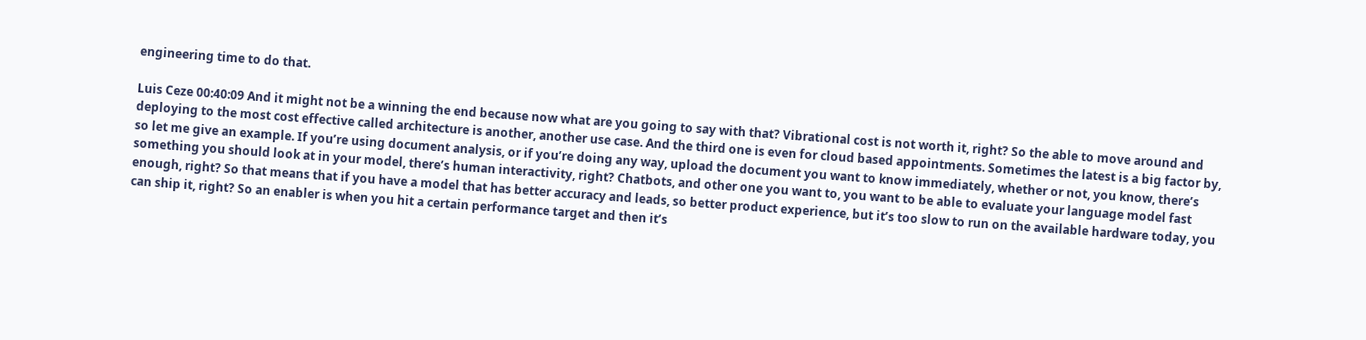engineering time to do that.

Luis Ceze 00:40:09 And it might not be a winning the end because now what are you going to say with that? Vibrational cost is not worth it, right? So the able to move around and deploying to the most cost effective called architecture is another, another use case. And the third one is even for cloud based appointments. Sometimes the latest is a big factor by, so let me give an example. If you’re using document analysis, or if you’re doing any way, upload the document you want to know immediately, whether or not, you know, there’s something you should look at in your model, there’s human interactivity, right? Chatbots, and other one you want to, you want to be able to evaluate your language model fast enough, right? So that means that if you have a model that has better accuracy and leads, so better product experience, but it’s too slow to run on the available hardware today, you can ship it, right? So an enabler is when you hit a certain performance target and then it’s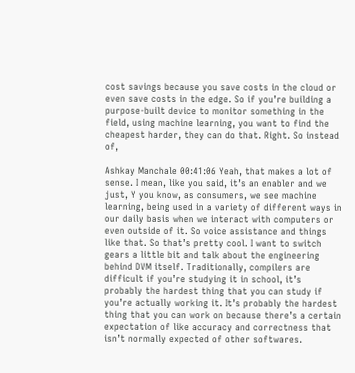cost savings because you save costs in the cloud or even save costs in the edge. So if you’re building a purpose-built device to monitor something in the field, using machine learning, you want to find the cheapest harder, they can do that. Right. So instead of,

Ashkay Manchale 00:41:06 Yeah, that makes a lot of sense. I mean, like you said, it’s an enabler and we just, Y you know, as consumers, we see machine learning, being used in a variety of different ways in our daily basis when we interact with computers or even outside of it. So voice assistance and things like that. So that’s pretty cool. I want to switch gears a little bit and talk about the engineering behind DVM itself. Traditionally, compilers are difficult if you’re studying it in school, it’s probably the hardest thing that you can study if you’re actually working it. It’s probably the hardest thing that you can work on because there’s a certain expectation of like accuracy and correctness that isn’t normally expected of other softwares.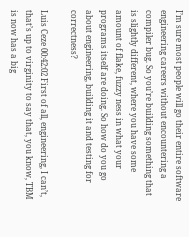I’m sure most people will go their entire software engineering careers without encountering a compiler bug. So you’re building something that is slightly different, where you have some amount of flake, fuzzy ness in what your programs itself are doing. So how do you go about engineering, building it and testing for correctness?

Luis Ceze 00:42:02 First of all, engineering, I can’t, that’s up to virginity to say that, you know, TBM is now has a big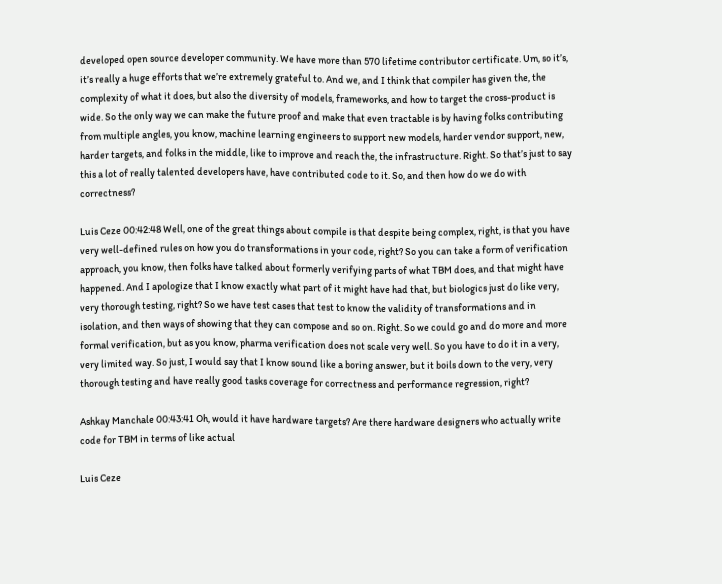developed open source developer community. We have more than 570 lifetime contributor certificate. Um, so it’s, it’s really a huge efforts that we’re extremely grateful to. And we, and I think that compiler has given the, the complexity of what it does, but also the diversity of models, frameworks, and how to target the cross-product is wide. So the only way we can make the future proof and make that even tractable is by having folks contributing from multiple angles, you know, machine learning engineers to support new models, harder vendor support, new, harder targets, and folks in the middle, like to improve and reach the, the infrastructure. Right. So that’s just to say this a lot of really talented developers have, have contributed code to it. So, and then how do we do with correctness?

Luis Ceze 00:42:48 Well, one of the great things about compile is that despite being complex, right, is that you have very well-defined rules on how you do transformations in your code, right? So you can take a form of verification approach, you know, then folks have talked about formerly verifying parts of what TBM does, and that might have happened. And I apologize that I know exactly what part of it might have had that, but biologics just do like very, very thorough testing, right? So we have test cases that test to know the validity of transformations and in isolation, and then ways of showing that they can compose and so on. Right. So we could go and do more and more formal verification, but as you know, pharma verification does not scale very well. So you have to do it in a very, very limited way. So just, I would say that I know sound like a boring answer, but it boils down to the very, very thorough testing and have really good tasks coverage for correctness and performance regression, right?

Ashkay Manchale 00:43:41 Oh, would it have hardware targets? Are there hardware designers who actually write code for TBM in terms of like actual

Luis Ceze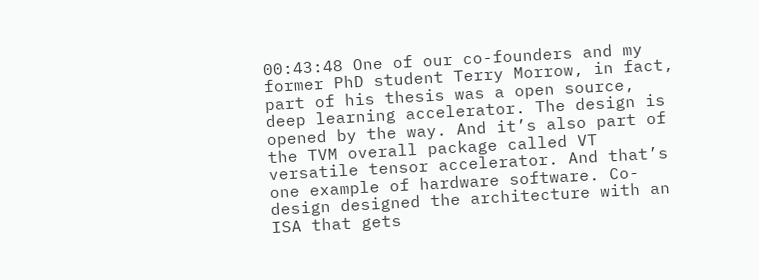00:43:48 One of our co-founders and my former PhD student Terry Morrow, in fact, part of his thesis was a open source, deep learning accelerator. The design is opened by the way. And it’s also part of the TVM overall package called VT versatile tensor accelerator. And that’s one example of hardware software. Co-design designed the architecture with an ISA that gets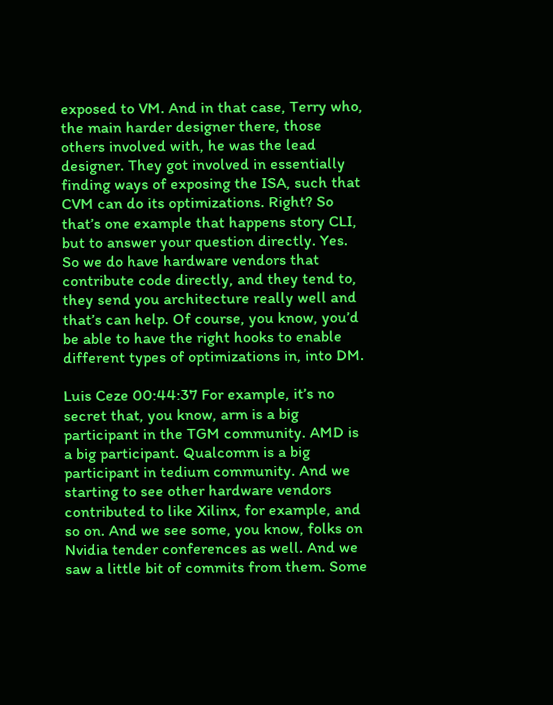exposed to VM. And in that case, Terry who, the main harder designer there, those others involved with, he was the lead designer. They got involved in essentially finding ways of exposing the ISA, such that CVM can do its optimizations. Right? So that’s one example that happens story CLI, but to answer your question directly. Yes. So we do have hardware vendors that contribute code directly, and they tend to, they send you architecture really well and that’s can help. Of course, you know, you’d be able to have the right hooks to enable different types of optimizations in, into DM.

Luis Ceze 00:44:37 For example, it’s no secret that, you know, arm is a big participant in the TGM community. AMD is a big participant. Qualcomm is a big participant in tedium community. And we starting to see other hardware vendors contributed to like Xilinx, for example, and so on. And we see some, you know, folks on Nvidia tender conferences as well. And we saw a little bit of commits from them. Some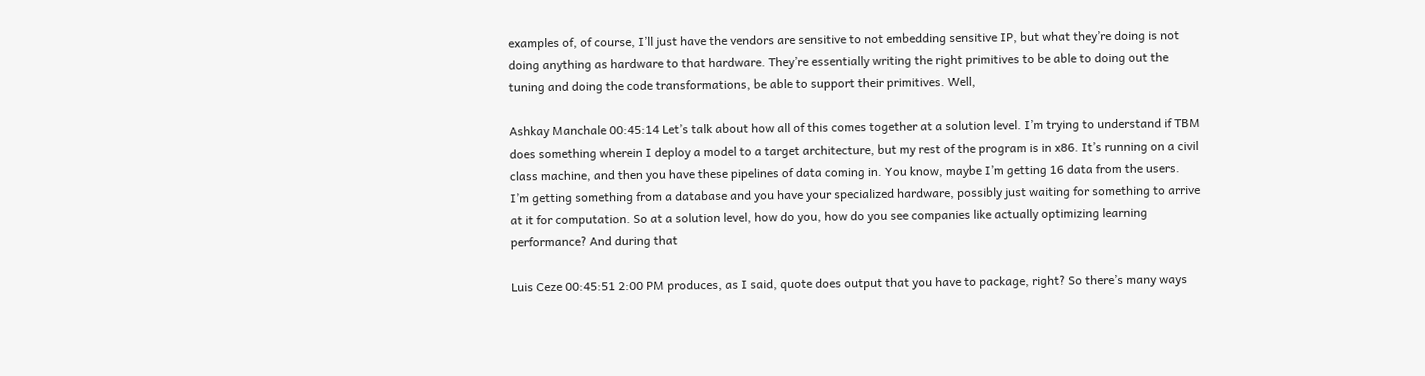examples of, of course, I’ll just have the vendors are sensitive to not embedding sensitive IP, but what they’re doing is not doing anything as hardware to that hardware. They’re essentially writing the right primitives to be able to doing out the tuning and doing the code transformations, be able to support their primitives. Well,

Ashkay Manchale 00:45:14 Let’s talk about how all of this comes together at a solution level. I’m trying to understand if TBM does something wherein I deploy a model to a target architecture, but my rest of the program is in x86. It’s running on a civil class machine, and then you have these pipelines of data coming in. You know, maybe I’m getting 16 data from the users. I’m getting something from a database and you have your specialized hardware, possibly just waiting for something to arrive at it for computation. So at a solution level, how do you, how do you see companies like actually optimizing learning performance? And during that

Luis Ceze 00:45:51 2:00 PM produces, as I said, quote does output that you have to package, right? So there’s many ways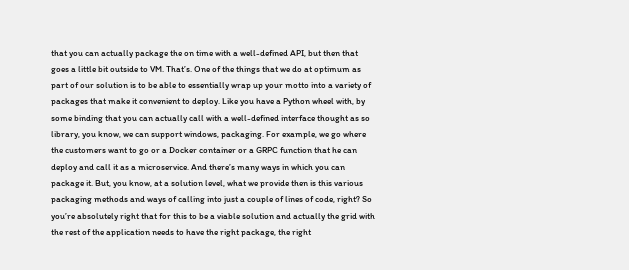that you can actually package the on time with a well-defined API, but then that goes a little bit outside to VM. That’s. One of the things that we do at optimum as part of our solution is to be able to essentially wrap up your motto into a variety of packages that make it convenient to deploy. Like you have a Python wheel with, by some binding that you can actually call with a well-defined interface thought as so library, you know, we can support windows, packaging. For example, we go where the customers want to go or a Docker container or a GRPC function that he can deploy and call it as a microservice. And there’s many ways in which you can package it. But, you know, at a solution level, what we provide then is this various packaging methods and ways of calling into just a couple of lines of code, right? So you’re absolutely right that for this to be a viable solution and actually the grid with the rest of the application needs to have the right package, the right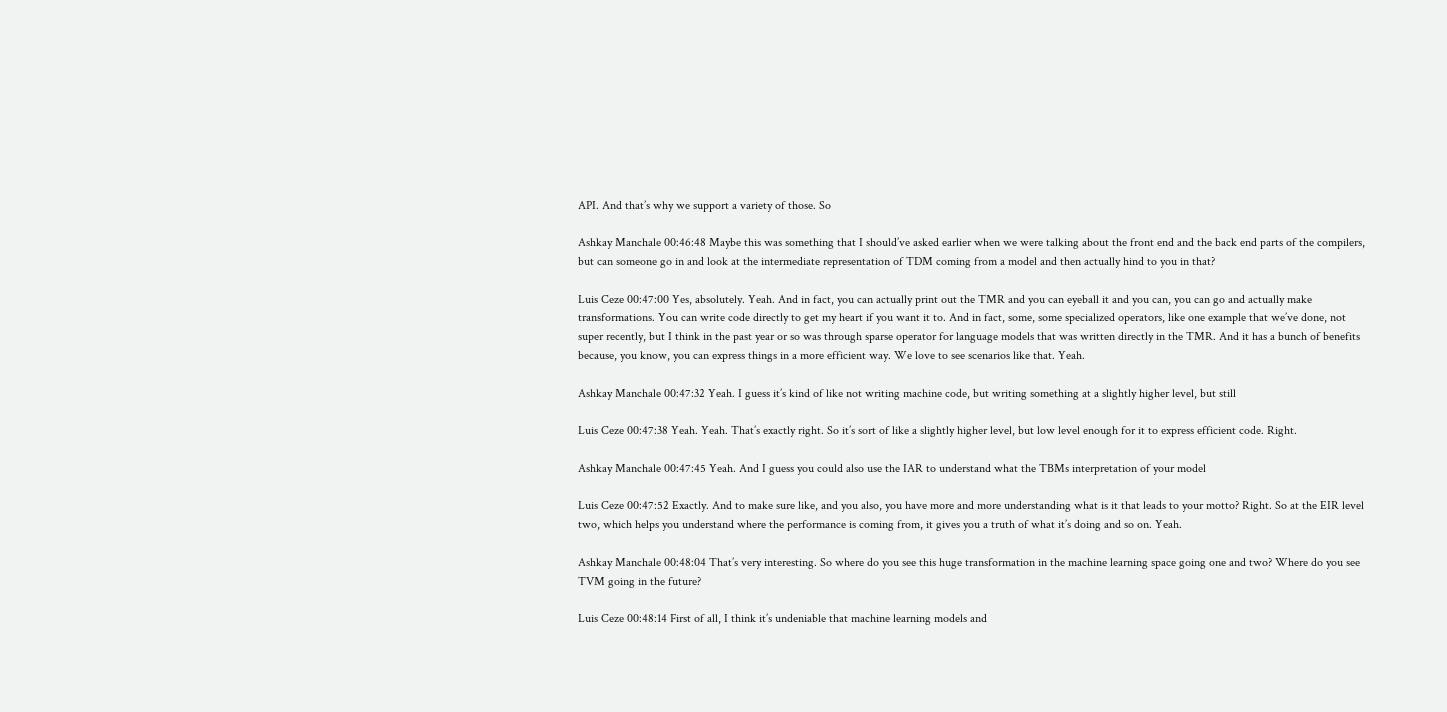API. And that’s why we support a variety of those. So

Ashkay Manchale 00:46:48 Maybe this was something that I should’ve asked earlier when we were talking about the front end and the back end parts of the compilers, but can someone go in and look at the intermediate representation of TDM coming from a model and then actually hind to you in that?

Luis Ceze 00:47:00 Yes, absolutely. Yeah. And in fact, you can actually print out the TMR and you can eyeball it and you can, you can go and actually make transformations. You can write code directly to get my heart if you want it to. And in fact, some, some specialized operators, like one example that we’ve done, not super recently, but I think in the past year or so was through sparse operator for language models that was written directly in the TMR. And it has a bunch of benefits because, you know, you can express things in a more efficient way. We love to see scenarios like that. Yeah.

Ashkay Manchale 00:47:32 Yeah. I guess it’s kind of like not writing machine code, but writing something at a slightly higher level, but still

Luis Ceze 00:47:38 Yeah. Yeah. That’s exactly right. So it’s sort of like a slightly higher level, but low level enough for it to express efficient code. Right.

Ashkay Manchale 00:47:45 Yeah. And I guess you could also use the IAR to understand what the TBMs interpretation of your model

Luis Ceze 00:47:52 Exactly. And to make sure like, and you also, you have more and more understanding what is it that leads to your motto? Right. So at the EIR level two, which helps you understand where the performance is coming from, it gives you a truth of what it’s doing and so on. Yeah.

Ashkay Manchale 00:48:04 That’s very interesting. So where do you see this huge transformation in the machine learning space going one and two? Where do you see TVM going in the future?

Luis Ceze 00:48:14 First of all, I think it’s undeniable that machine learning models and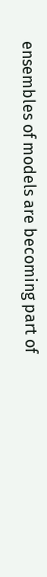ensembles of models are becoming part of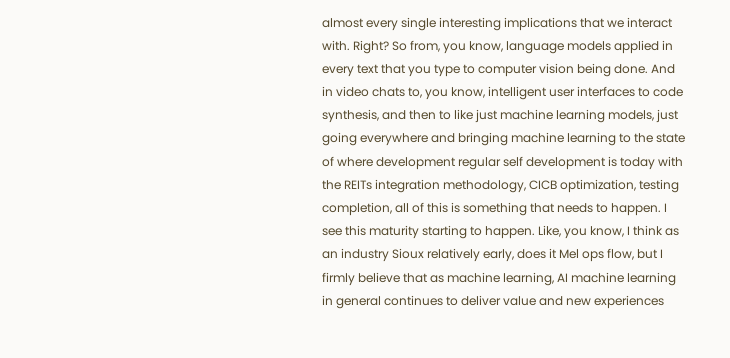almost every single interesting implications that we interact with. Right? So from, you know, language models applied in every text that you type to computer vision being done. And in video chats to, you know, intelligent user interfaces to code synthesis, and then to like just machine learning models, just going everywhere and bringing machine learning to the state of where development regular self development is today with the REITs integration methodology, CICB optimization, testing completion, all of this is something that needs to happen. I see this maturity starting to happen. Like, you know, I think as an industry Sioux relatively early, does it Mel ops flow, but I firmly believe that as machine learning, AI machine learning in general continues to deliver value and new experiences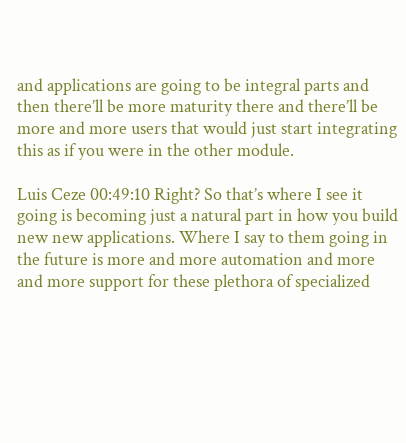and applications are going to be integral parts and then there’ll be more maturity there and there’ll be more and more users that would just start integrating this as if you were in the other module.

Luis Ceze 00:49:10 Right? So that’s where I see it going is becoming just a natural part in how you build new new applications. Where I say to them going in the future is more and more automation and more and more support for these plethora of specialized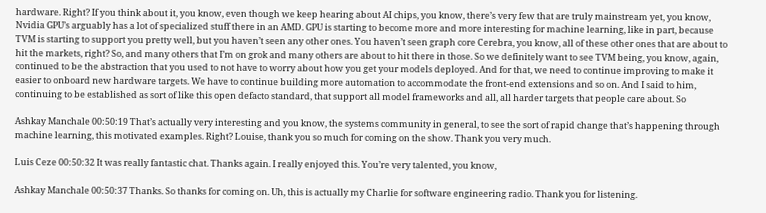hardware. Right? If you think about it, you know, even though we keep hearing about AI chips, you know, there’s very few that are truly mainstream yet, you know, Nvidia GPU’s arguably has a lot of specialized stuff there in an AMD. GPU is starting to become more and more interesting for machine learning, like in part, because TVM is starting to support you pretty well, but you haven’t seen any other ones. You haven’t seen graph core Cerebra, you know, all of these other ones that are about to hit the markets, right? So, and many others that I’m on grok and many others are about to hit there in those. So we definitely want to see TVM being, you know, again, continued to be the abstraction that you used to not have to worry about how you get your models deployed. And for that, we need to continue improving to make it easier to onboard new hardware targets. We have to continue building more automation to accommodate the front-end extensions and so on. And I said to him, continuing to be established as sort of like this open defacto standard, that support all model frameworks and all, all harder targets that people care about. So

Ashkay Manchale 00:50:19 That’s actually very interesting and you know, the systems community in general, to see the sort of rapid change that’s happening through machine learning, this motivated examples. Right? Louise, thank you so much for coming on the show. Thank you very much.

Luis Ceze 00:50:32 It was really fantastic chat. Thanks again. I really enjoyed this. You’re very talented, you know,

Ashkay Manchale 00:50:37 Thanks. So thanks for coming on. Uh, this is actually my Charlie for software engineering radio. Thank you for listening.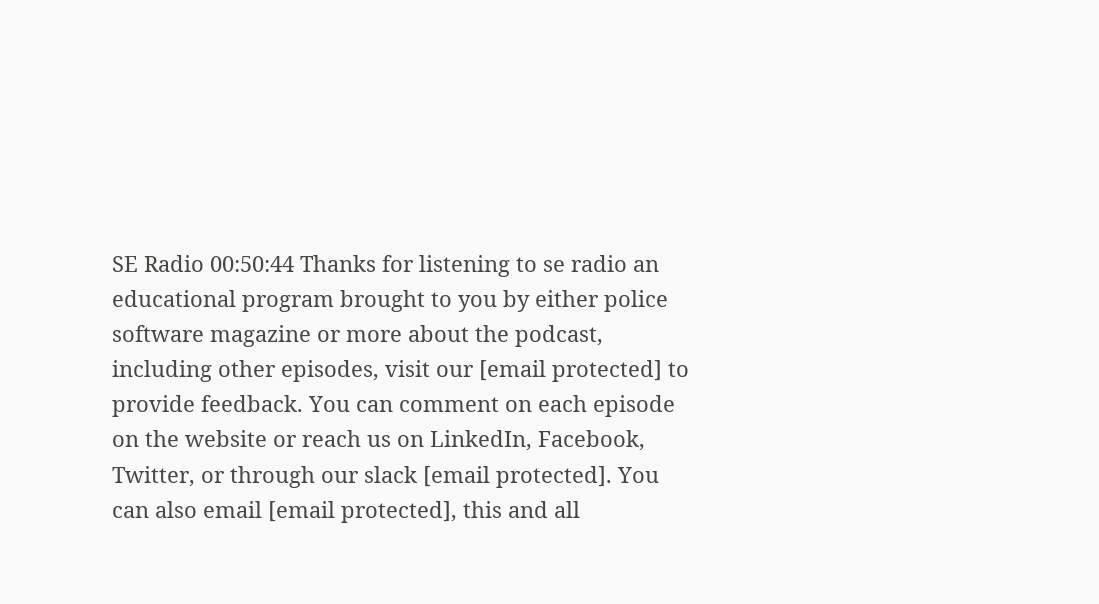SE Radio 00:50:44 Thanks for listening to se radio an educational program brought to you by either police software magazine or more about the podcast, including other episodes, visit our [email protected] to provide feedback. You can comment on each episode on the website or reach us on LinkedIn, Facebook, Twitter, or through our slack [email protected]. You can also email [email protected], this and all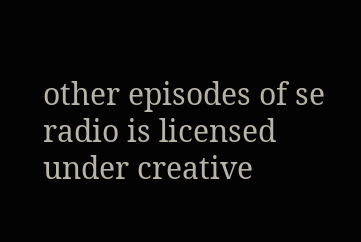other episodes of se radio is licensed under creative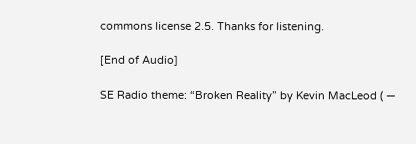commons license 2.5. Thanks for listening.

[End of Audio]

SE Radio theme: “Broken Reality” by Kevin MacLeod ( —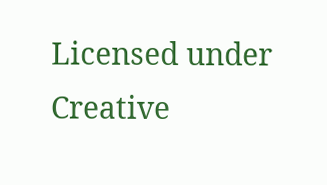Licensed under Creative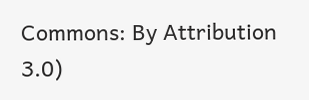Commons: By Attribution 3.0)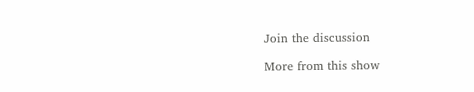Join the discussion

More from this show